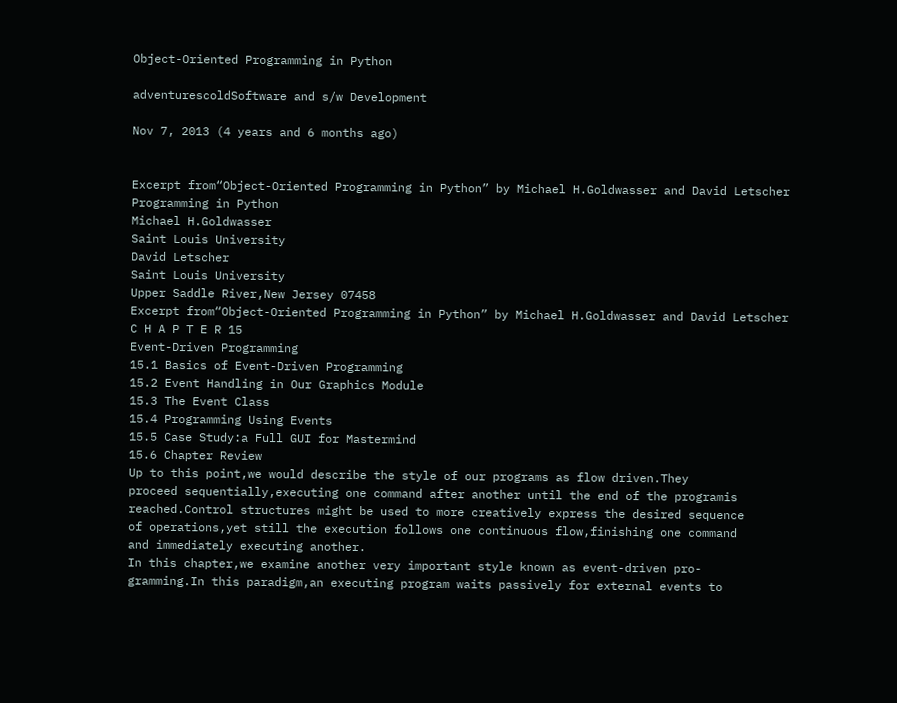Object-Oriented Programming in Python

adventurescoldSoftware and s/w Development

Nov 7, 2013 (4 years and 6 months ago)


Excerpt from“Object-Oriented Programming in Python” by Michael H.Goldwasser and David Letscher
Programming in Python
Michael H.Goldwasser
Saint Louis University
David Letscher
Saint Louis University
Upper Saddle River,New Jersey 07458
Excerpt from“Object-Oriented Programming in Python” by Michael H.Goldwasser and David Letscher
C H A P T E R 15
Event-Driven Programming
15.1 Basics of Event-Driven Programming
15.2 Event Handling in Our Graphics Module
15.3 The Event Class
15.4 Programming Using Events
15.5 Case Study:a Full GUI for Mastermind
15.6 Chapter Review
Up to this point,we would describe the style of our programs as flow driven.They
proceed sequentially,executing one command after another until the end of the programis
reached.Control structures might be used to more creatively express the desired sequence
of operations,yet still the execution follows one continuous flow,finishing one command
and immediately executing another.
In this chapter,we examine another very important style known as event-driven pro-
gramming.In this paradigm,an executing program waits passively for external events to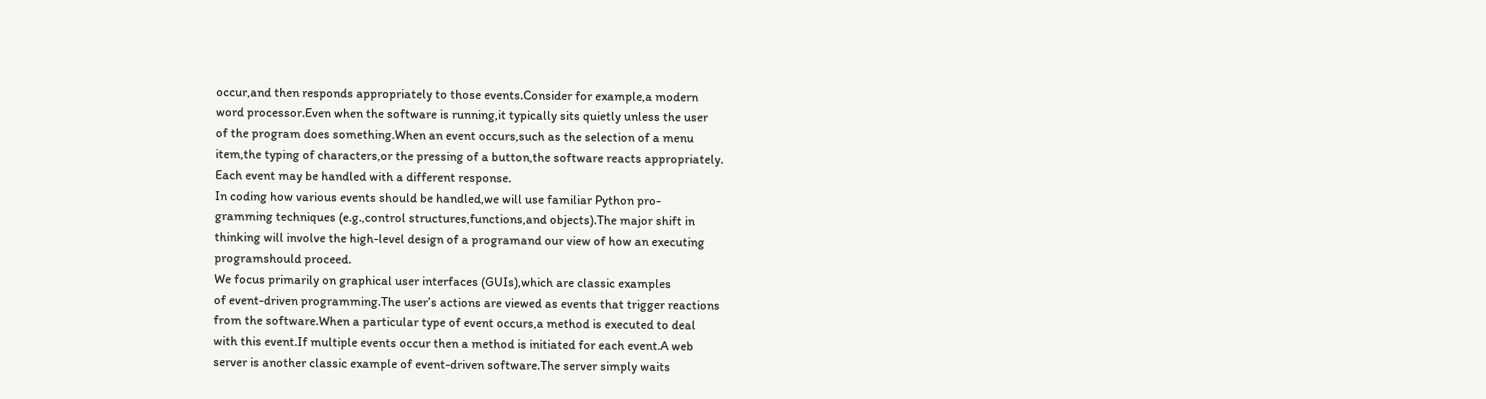occur,and then responds appropriately to those events.Consider for example,a modern
word processor.Even when the software is running,it typically sits quietly unless the user
of the program does something.When an event occurs,such as the selection of a menu
item,the typing of characters,or the pressing of a button,the software reacts appropriately.
Each event may be handled with a different response.
In coding how various events should be handled,we will use familiar Python pro-
gramming techniques (e.g.,control structures,functions,and objects).The major shift in
thinking will involve the high-level design of a programand our view of how an executing
programshould proceed.
We focus primarily on graphical user interfaces (GUIs),which are classic examples
of event-driven programming.The user’s actions are viewed as events that trigger reactions
from the software.When a particular type of event occurs,a method is executed to deal
with this event.If multiple events occur then a method is initiated for each event.A web
server is another classic example of event-driven software.The server simply waits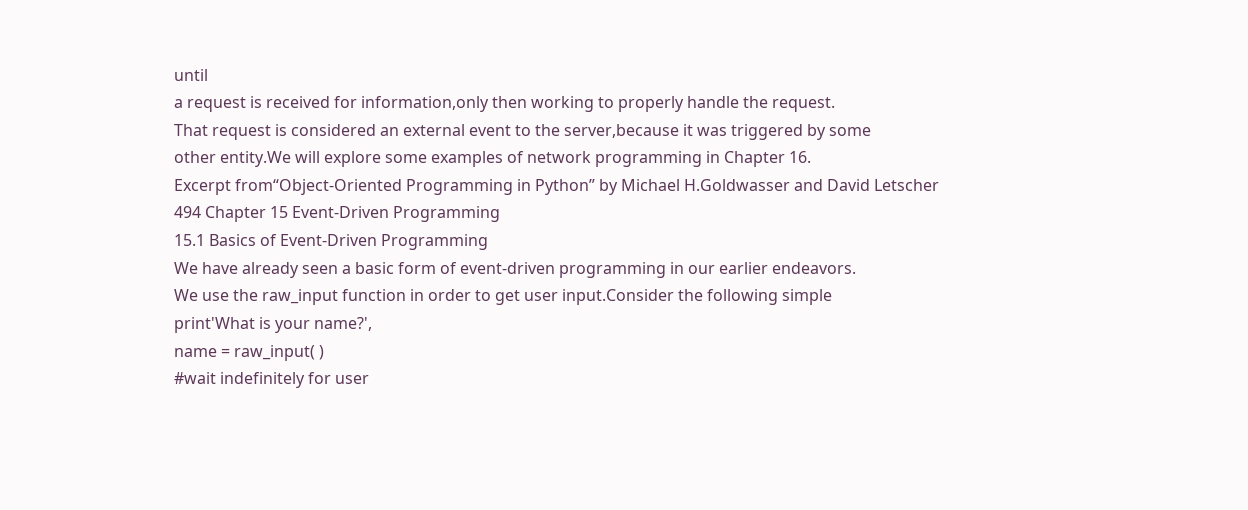until
a request is received for information,only then working to properly handle the request.
That request is considered an external event to the server,because it was triggered by some
other entity.We will explore some examples of network programming in Chapter 16.
Excerpt from“Object-Oriented Programming in Python” by Michael H.Goldwasser and David Letscher
494 Chapter 15 Event-Driven Programming
15.1 Basics of Event-Driven Programming
We have already seen a basic form of event-driven programming in our earlier endeavors.
We use the raw_input function in order to get user input.Consider the following simple
print'What is your name?',
name = raw_input( )
#wait indefinitely for user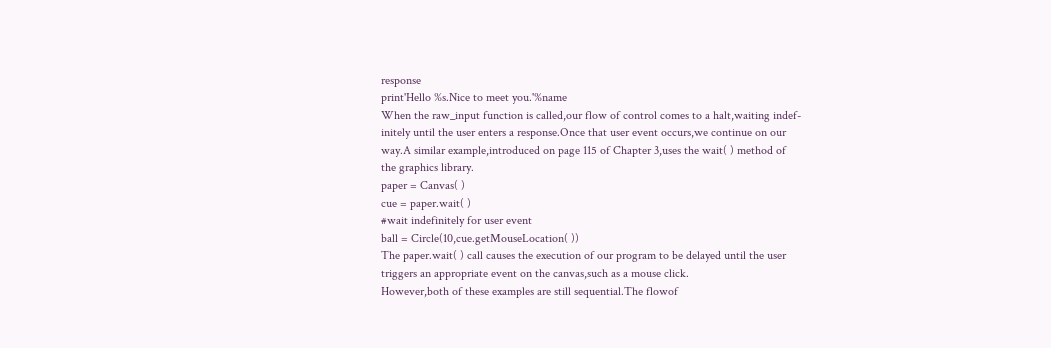response
print'Hello %s.Nice to meet you.'%name
When the raw_input function is called,our flow of control comes to a halt,waiting indef-
initely until the user enters a response.Once that user event occurs,we continue on our
way.A similar example,introduced on page 115 of Chapter 3,uses the wait( ) method of
the graphics library.
paper = Canvas( )
cue = paper.wait( )
#wait indefinitely for user event
ball = Circle(10,cue.getMouseLocation( ))
The paper.wait( ) call causes the execution of our program to be delayed until the user
triggers an appropriate event on the canvas,such as a mouse click.
However,both of these examples are still sequential.The flowof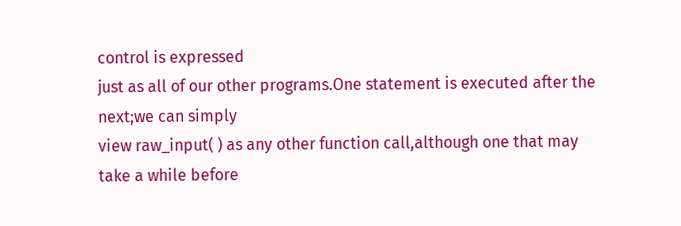control is expressed
just as all of our other programs.One statement is executed after the next;we can simply
view raw_input( ) as any other function call,although one that may take a while before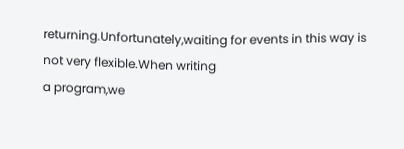returning.Unfortunately,waiting for events in this way is not very flexible.When writing
a program,we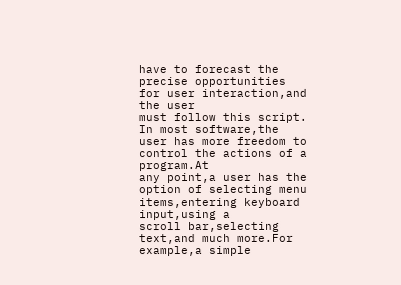have to forecast the precise opportunities for user interaction,and the user
must follow this script.
In most software,the user has more freedom to control the actions of a program.At
any point,a user has the option of selecting menu items,entering keyboard input,using a
scroll bar,selecting text,and much more.For example,a simple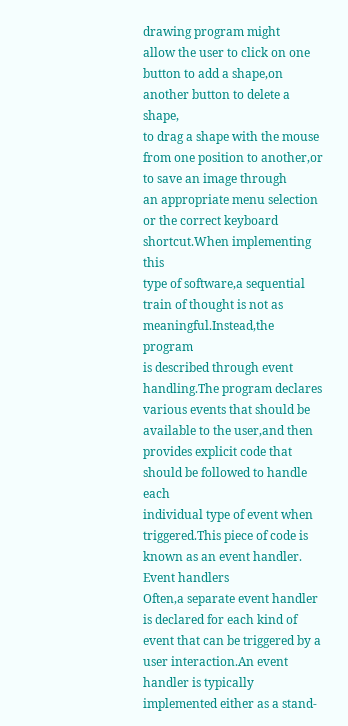drawing program might
allow the user to click on one button to add a shape,on another button to delete a shape,
to drag a shape with the mouse from one position to another,or to save an image through
an appropriate menu selection or the correct keyboard shortcut.When implementing this
type of software,a sequential train of thought is not as meaningful.Instead,the program
is described through event handling.The program declares various events that should be
available to the user,and then provides explicit code that should be followed to handle each
individual type of event when triggered.This piece of code is known as an event handler.
Event handlers
Often,a separate event handler is declared for each kind of event that can be triggered by a
user interaction.An event handler is typically implemented either as a stand-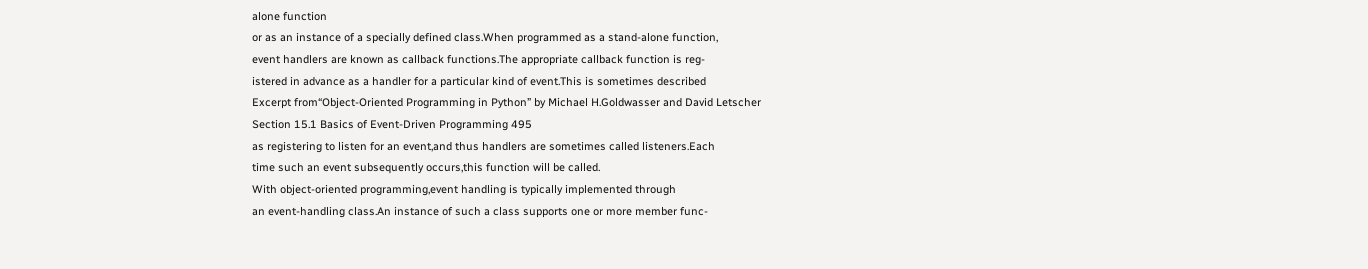alone function
or as an instance of a specially defined class.When programmed as a stand-alone function,
event handlers are known as callback functions.The appropriate callback function is reg-
istered in advance as a handler for a particular kind of event.This is sometimes described
Excerpt from“Object-Oriented Programming in Python” by Michael H.Goldwasser and David Letscher
Section 15.1 Basics of Event-Driven Programming 495
as registering to listen for an event,and thus handlers are sometimes called listeners.Each
time such an event subsequently occurs,this function will be called.
With object-oriented programming,event handling is typically implemented through
an event-handling class.An instance of such a class supports one or more member func-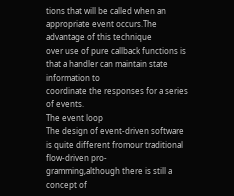tions that will be called when an appropriate event occurs.The advantage of this technique
over use of pure callback functions is that a handler can maintain state information to
coordinate the responses for a series of events.
The event loop
The design of event-driven software is quite different fromour traditional flow-driven pro-
gramming,although there is still a concept of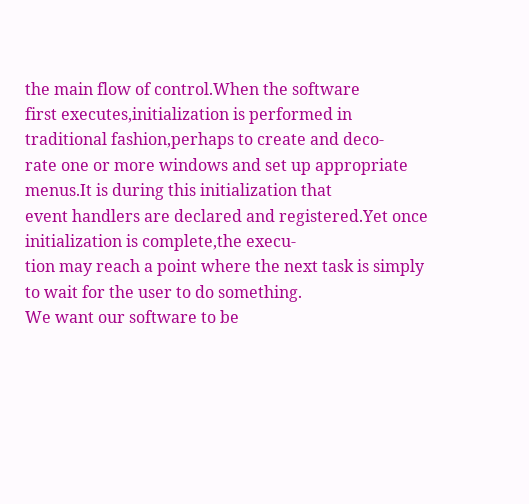the main flow of control.When the software
first executes,initialization is performed in traditional fashion,perhaps to create and deco-
rate one or more windows and set up appropriate menus.It is during this initialization that
event handlers are declared and registered.Yet once initialization is complete,the execu-
tion may reach a point where the next task is simply to wait for the user to do something.
We want our software to be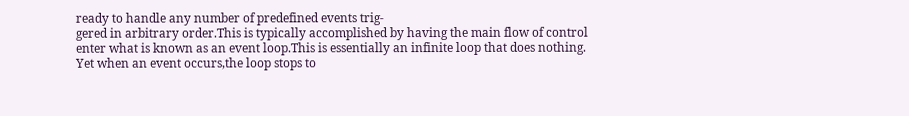ready to handle any number of predefined events trig-
gered in arbitrary order.This is typically accomplished by having the main flow of control
enter what is known as an event loop.This is essentially an infinite loop that does nothing.
Yet when an event occurs,the loop stops to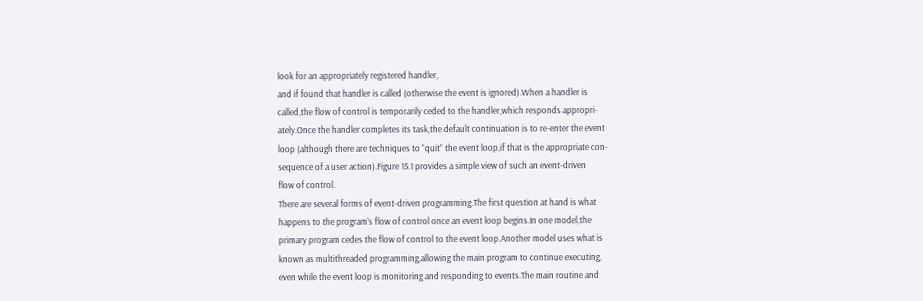look for an appropriately registered handler,
and if found that handler is called (otherwise the event is ignored).When a handler is
called,the flow of control is temporarily ceded to the handler,which responds appropri-
ately.Once the handler completes its task,the default continuation is to re-enter the event
loop (although there are techniques to “quit” the event loop,if that is the appropriate con-
sequence of a user action).Figure 15.1 provides a simple view of such an event-driven
flow of control.
There are several forms of event-driven programming.The first question at hand is what
happens to the program’s flow of control once an event loop begins.In one model,the
primary program cedes the flow of control to the event loop.Another model uses what is
known as multithreaded programming,allowing the main program to continue executing,
even while the event loop is monitoring and responding to events.The main routine and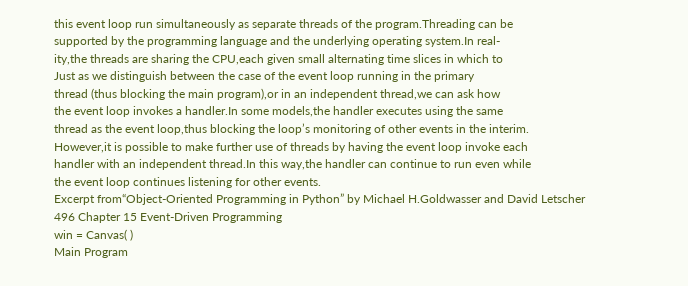this event loop run simultaneously as separate threads of the program.Threading can be
supported by the programming language and the underlying operating system.In real-
ity,the threads are sharing the CPU,each given small alternating time slices in which to
Just as we distinguish between the case of the event loop running in the primary
thread (thus blocking the main program),or in an independent thread,we can ask how
the event loop invokes a handler.In some models,the handler executes using the same
thread as the event loop,thus blocking the loop’s monitoring of other events in the interim.
However,it is possible to make further use of threads by having the event loop invoke each
handler with an independent thread.In this way,the handler can continue to run even while
the event loop continues listening for other events.
Excerpt from“Object-Oriented Programming in Python” by Michael H.Goldwasser and David Letscher
496 Chapter 15 Event-Driven Programming
win = Canvas( )
Main Program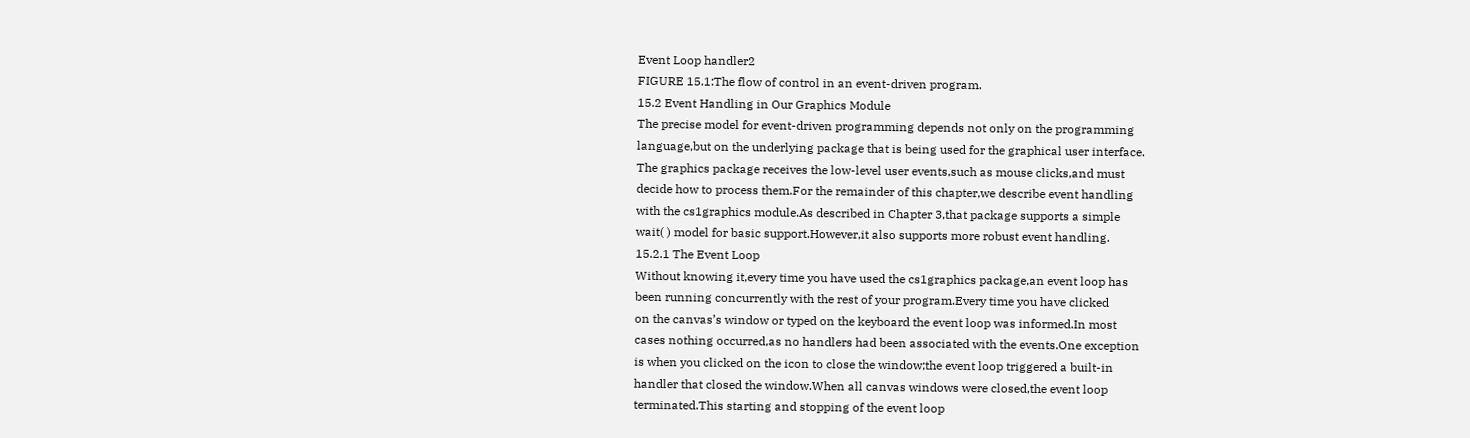Event Loop handler2
FIGURE 15.1:The flow of control in an event-driven program.
15.2 Event Handling in Our Graphics Module
The precise model for event-driven programming depends not only on the programming
language,but on the underlying package that is being used for the graphical user interface.
The graphics package receives the low-level user events,such as mouse clicks,and must
decide how to process them.For the remainder of this chapter,we describe event handling
with the cs1graphics module.As described in Chapter 3,that package supports a simple
wait( ) model for basic support.However,it also supports more robust event handling.
15.2.1 The Event Loop
Without knowing it,every time you have used the cs1graphics package,an event loop has
been running concurrently with the rest of your program.Every time you have clicked
on the canvas’s window or typed on the keyboard the event loop was informed.In most
cases nothing occurred,as no handlers had been associated with the events.One exception
is when you clicked on the icon to close the window;the event loop triggered a built-in
handler that closed the window.When all canvas windows were closed,the event loop
terminated.This starting and stopping of the event loop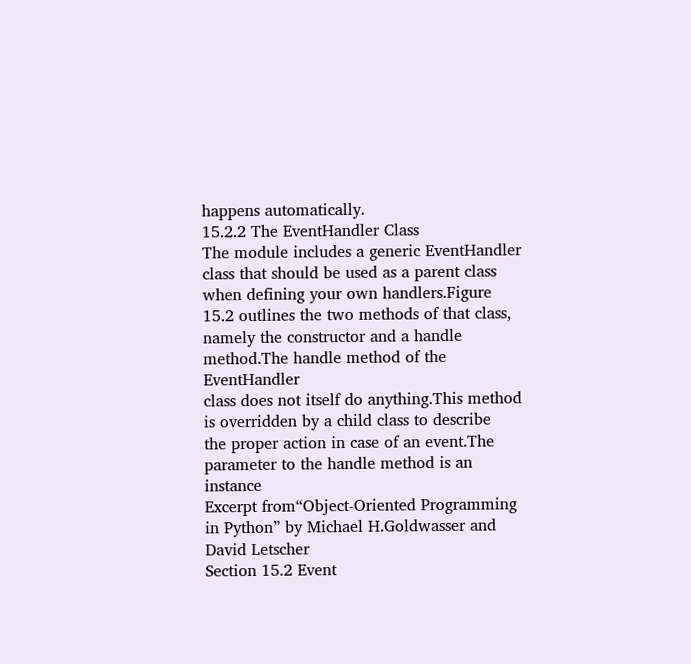happens automatically.
15.2.2 The EventHandler Class
The module includes a generic EventHandler class that should be used as a parent class
when defining your own handlers.Figure 15.2 outlines the two methods of that class,
namely the constructor and a handle method.The handle method of the EventHandler
class does not itself do anything.This method is overridden by a child class to describe
the proper action in case of an event.The parameter to the handle method is an instance
Excerpt from“Object-Oriented Programming in Python” by Michael H.Goldwasser and David Letscher
Section 15.2 Event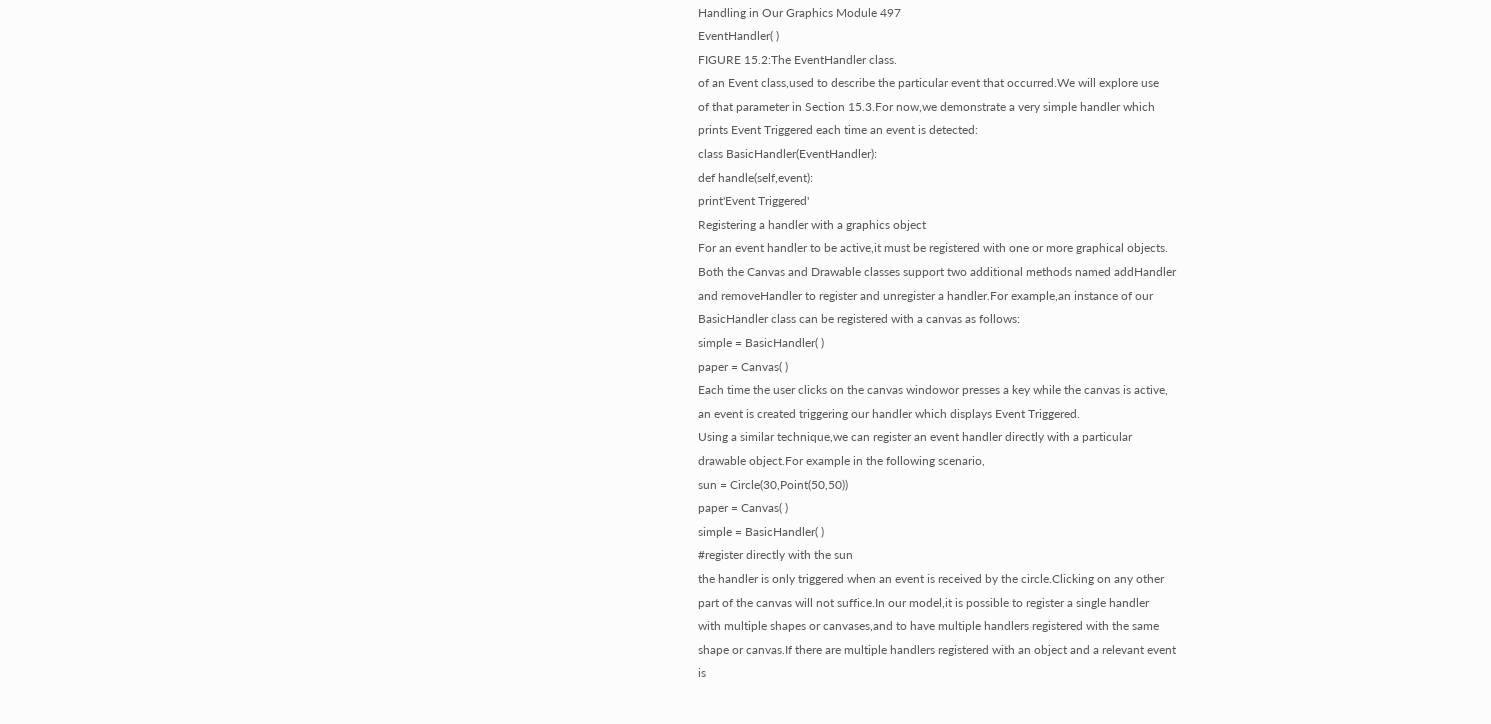Handling in Our Graphics Module 497
EventHandler( )
FIGURE 15.2:The EventHandler class.
of an Event class,used to describe the particular event that occurred.We will explore use
of that parameter in Section 15.3.For now,we demonstrate a very simple handler which
prints Event Triggered each time an event is detected:
class BasicHandler(EventHandler):
def handle(self,event):
print'Event Triggered'
Registering a handler with a graphics object
For an event handler to be active,it must be registered with one or more graphical objects.
Both the Canvas and Drawable classes support two additional methods named addHandler
and removeHandler to register and unregister a handler.For example,an instance of our
BasicHandler class can be registered with a canvas as follows:
simple = BasicHandler( )
paper = Canvas( )
Each time the user clicks on the canvas windowor presses a key while the canvas is active,
an event is created triggering our handler which displays Event Triggered.
Using a similar technique,we can register an event handler directly with a particular
drawable object.For example in the following scenario,
sun = Circle(30,Point(50,50))
paper = Canvas( )
simple = BasicHandler( )
#register directly with the sun
the handler is only triggered when an event is received by the circle.Clicking on any other
part of the canvas will not suffice.In our model,it is possible to register a single handler
with multiple shapes or canvases,and to have multiple handlers registered with the same
shape or canvas.If there are multiple handlers registered with an object and a relevant event
is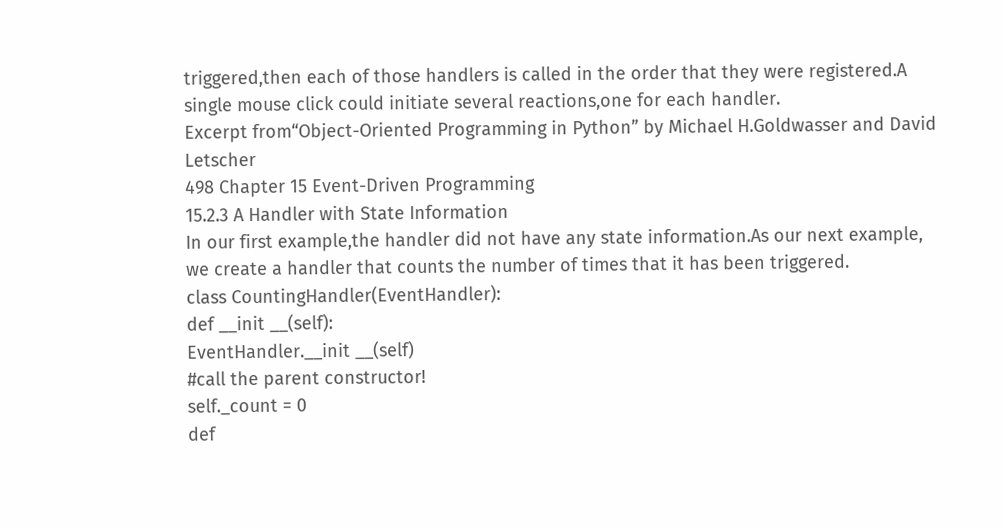triggered,then each of those handlers is called in the order that they were registered.A
single mouse click could initiate several reactions,one for each handler.
Excerpt from“Object-Oriented Programming in Python” by Michael H.Goldwasser and David Letscher
498 Chapter 15 Event-Driven Programming
15.2.3 A Handler with State Information
In our first example,the handler did not have any state information.As our next example,
we create a handler that counts the number of times that it has been triggered.
class CountingHandler(EventHandler):
def __init __(self):
EventHandler.__init __(self)
#call the parent constructor!
self._count = 0
def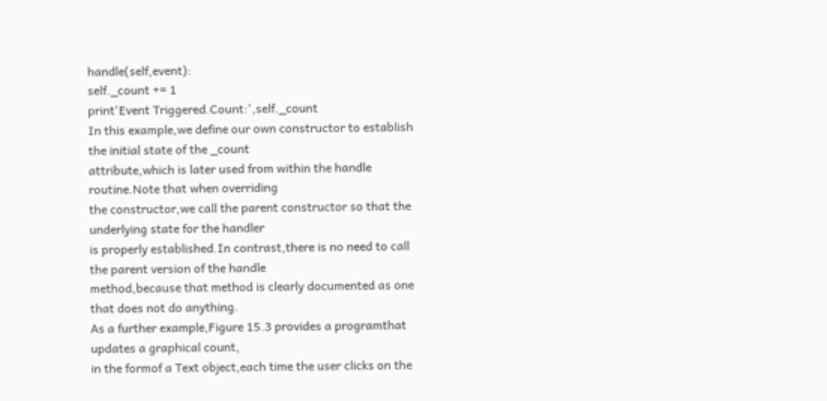handle(self,event):
self._count += 1
print'Event Triggered.Count:',self._count
In this example,we define our own constructor to establish the initial state of the _count
attribute,which is later used from within the handle routine.Note that when overriding
the constructor,we call the parent constructor so that the underlying state for the handler
is properly established.In contrast,there is no need to call the parent version of the handle
method,because that method is clearly documented as one that does not do anything.
As a further example,Figure 15.3 provides a programthat updates a graphical count,
in the formof a Text object,each time the user clicks on the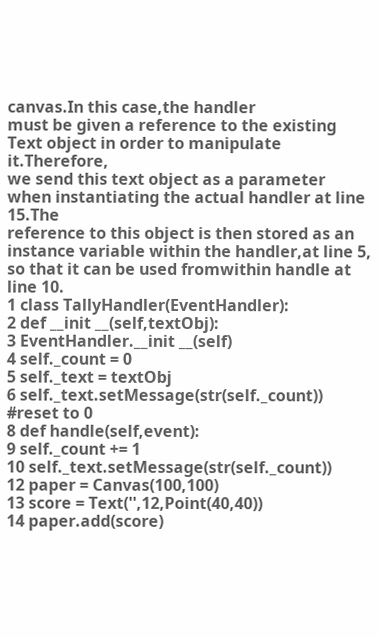canvas.In this case,the handler
must be given a reference to the existing Text object in order to manipulate it.Therefore,
we send this text object as a parameter when instantiating the actual handler at line 15.The
reference to this object is then stored as an instance variable within the handler,at line 5,
so that it can be used fromwithin handle at line 10.
1 class TallyHandler(EventHandler):
2 def __init __(self,textObj):
3 EventHandler.__init __(self)
4 self._count = 0
5 self._text = textObj
6 self._text.setMessage(str(self._count))
#reset to 0
8 def handle(self,event):
9 self._count += 1
10 self._text.setMessage(str(self._count))
12 paper = Canvas(100,100)
13 score = Text('',12,Point(40,40))
14 paper.add(score)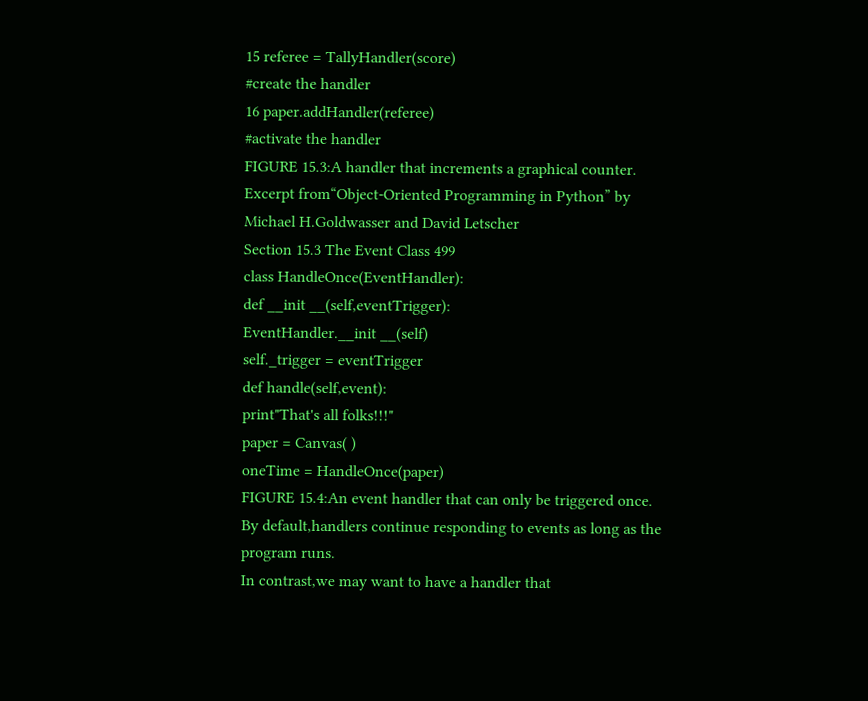15 referee = TallyHandler(score)
#create the handler
16 paper.addHandler(referee)
#activate the handler
FIGURE 15.3:A handler that increments a graphical counter.
Excerpt from“Object-Oriented Programming in Python” by Michael H.Goldwasser and David Letscher
Section 15.3 The Event Class 499
class HandleOnce(EventHandler):
def __init __(self,eventTrigger):
EventHandler.__init __(self)
self._trigger = eventTrigger
def handle(self,event):
print"That's all folks!!!"
paper = Canvas( )
oneTime = HandleOnce(paper)
FIGURE 15.4:An event handler that can only be triggered once.
By default,handlers continue responding to events as long as the program runs.
In contrast,we may want to have a handler that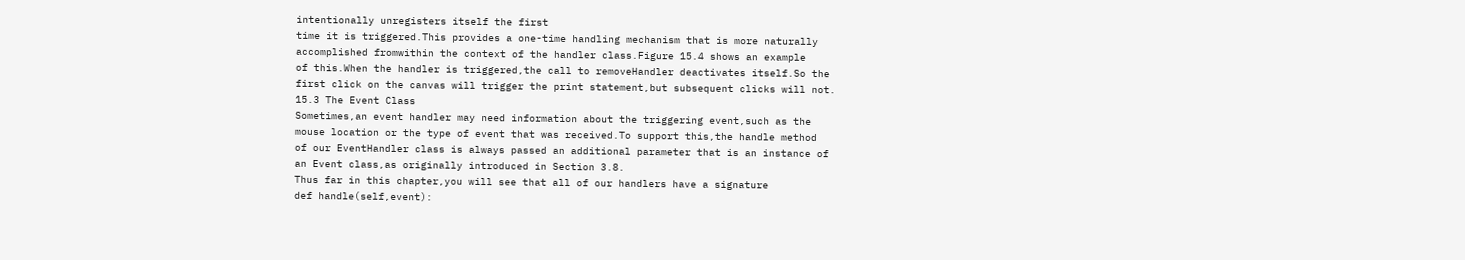intentionally unregisters itself the first
time it is triggered.This provides a one-time handling mechanism that is more naturally
accomplished fromwithin the context of the handler class.Figure 15.4 shows an example
of this.When the handler is triggered,the call to removeHandler deactivates itself.So the
first click on the canvas will trigger the print statement,but subsequent clicks will not.
15.3 The Event Class
Sometimes,an event handler may need information about the triggering event,such as the
mouse location or the type of event that was received.To support this,the handle method
of our EventHandler class is always passed an additional parameter that is an instance of
an Event class,as originally introduced in Section 3.8.
Thus far in this chapter,you will see that all of our handlers have a signature
def handle(self,event):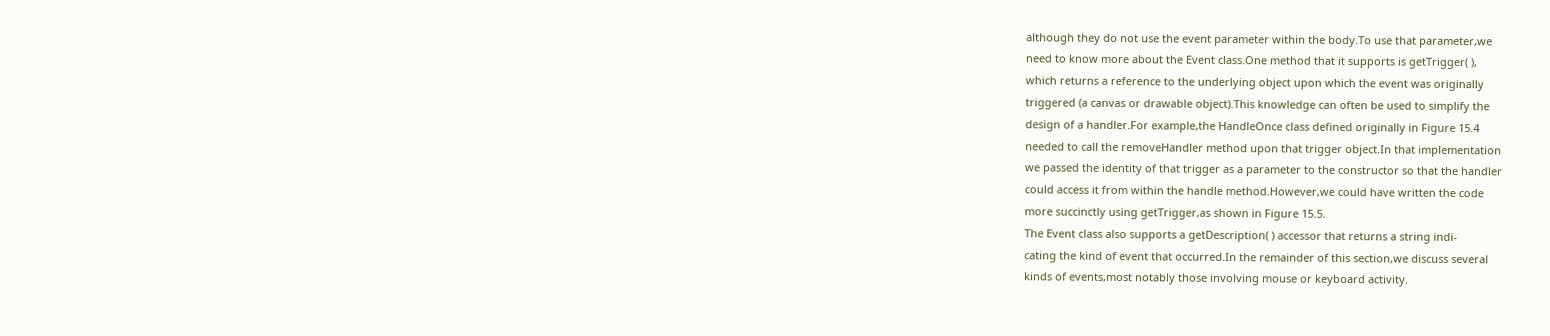although they do not use the event parameter within the body.To use that parameter,we
need to know more about the Event class.One method that it supports is getTrigger( ),
which returns a reference to the underlying object upon which the event was originally
triggered (a canvas or drawable object).This knowledge can often be used to simplify the
design of a handler.For example,the HandleOnce class defined originally in Figure 15.4
needed to call the removeHandler method upon that trigger object.In that implementation
we passed the identity of that trigger as a parameter to the constructor so that the handler
could access it from within the handle method.However,we could have written the code
more succinctly using getTrigger,as shown in Figure 15.5.
The Event class also supports a getDescription( ) accessor that returns a string indi-
cating the kind of event that occurred.In the remainder of this section,we discuss several
kinds of events,most notably those involving mouse or keyboard activity.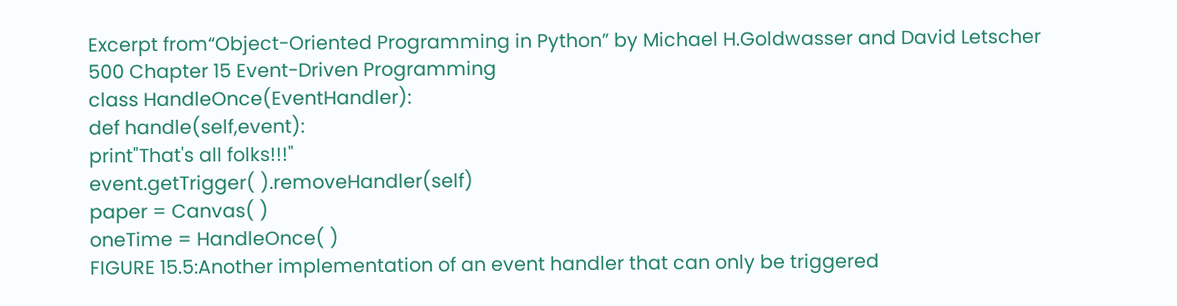Excerpt from“Object-Oriented Programming in Python” by Michael H.Goldwasser and David Letscher
500 Chapter 15 Event-Driven Programming
class HandleOnce(EventHandler):
def handle(self,event):
print"That's all folks!!!"
event.getTrigger( ).removeHandler(self)
paper = Canvas( )
oneTime = HandleOnce( )
FIGURE 15.5:Another implementation of an event handler that can only be triggered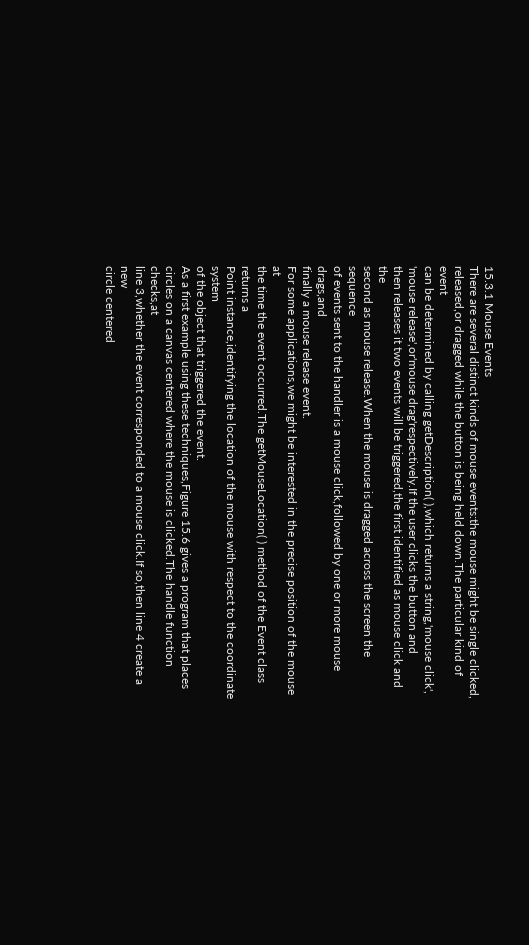15.3.1 Mouse Events
There are several distinct kinds of mouse events:the mouse might be single clicked,
released,or dragged while the button is being held down.The particular kind of event
can be determined by calling getDescription( ),which returns a string,'mouse click',
'mouse release',or'mouse drag'respectively.If the user clicks the button and
then releases it two events will be triggered,the first identified as mouse click and the
second as mouse release.When the mouse is dragged across the screen the sequence
of events sent to the handler is a mouse click,followed by one or more mouse drags,and
finally a mouse release event.
For some applications,we might be interested in the precise position of the mouse at
the time the event occurred.The getMouseLocation( ) method of the Event class returns a
Point instance,identifying the location of the mouse with respect to the coordinate system
of the object that triggered the event.
As a first example using these techniques,Figure 15.6 gives a program that places
circles on a canvas centered where the mouse is clicked.The handle function checks,at
line 3,whether the event corresponded to a mouse click.If so,then line 4 create a new
circle centered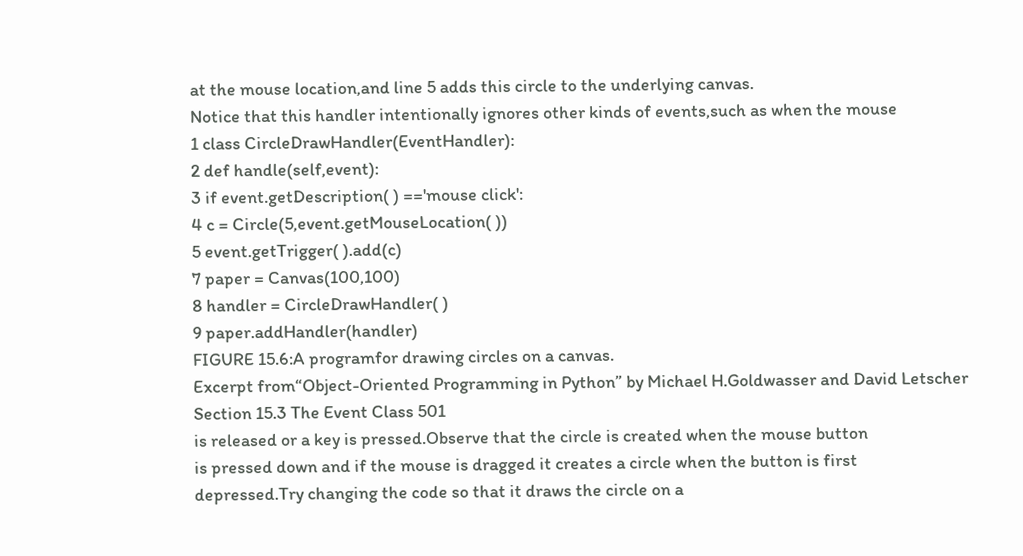at the mouse location,and line 5 adds this circle to the underlying canvas.
Notice that this handler intentionally ignores other kinds of events,such as when the mouse
1 class CircleDrawHandler(EventHandler):
2 def handle(self,event):
3 if event.getDescription( ) =='mouse click':
4 c = Circle(5,event.getMouseLocation( ))
5 event.getTrigger( ).add(c)
7 paper = Canvas(100,100)
8 handler = CircleDrawHandler( )
9 paper.addHandler(handler)
FIGURE 15.6:A programfor drawing circles on a canvas.
Excerpt from“Object-Oriented Programming in Python” by Michael H.Goldwasser and David Letscher
Section 15.3 The Event Class 501
is released or a key is pressed.Observe that the circle is created when the mouse button
is pressed down and if the mouse is dragged it creates a circle when the button is first
depressed.Try changing the code so that it draws the circle on a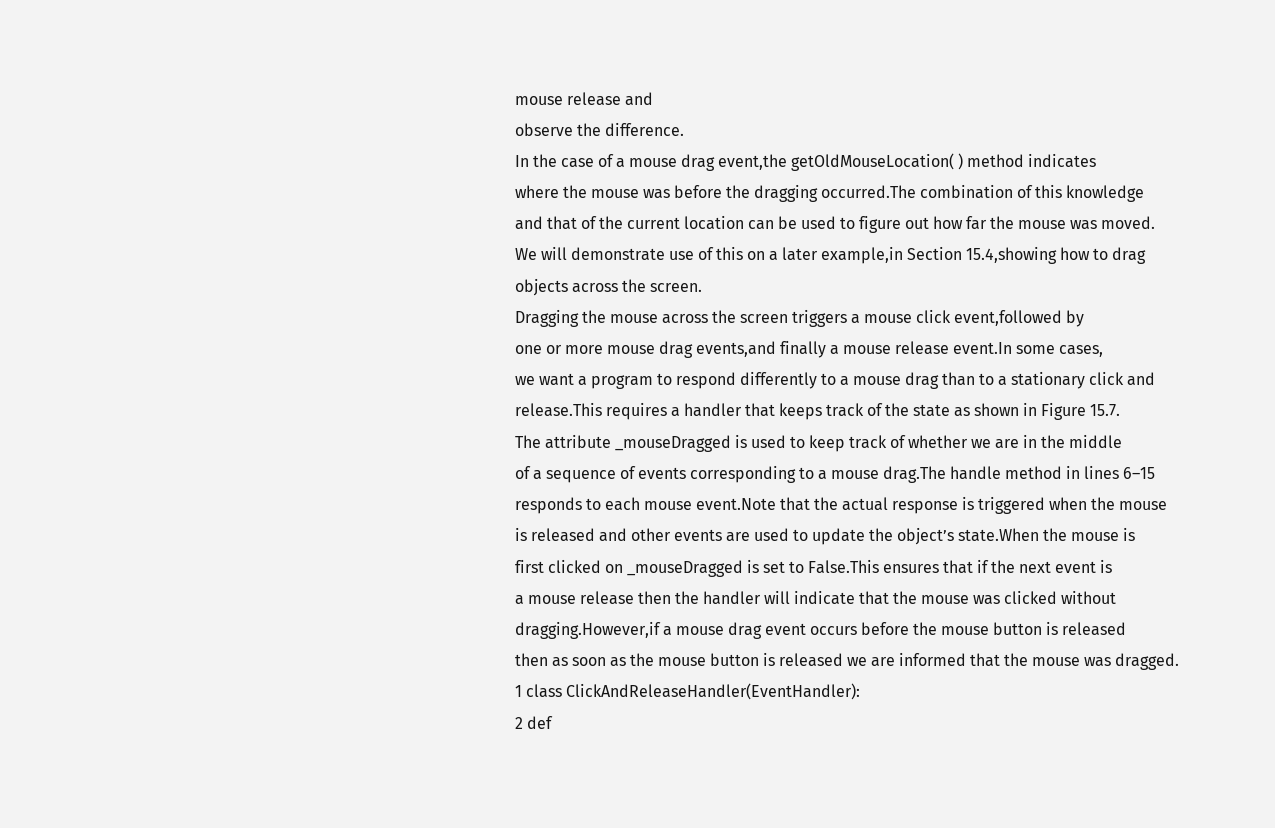mouse release and
observe the difference.
In the case of a mouse drag event,the getOldMouseLocation( ) method indicates
where the mouse was before the dragging occurred.The combination of this knowledge
and that of the current location can be used to figure out how far the mouse was moved.
We will demonstrate use of this on a later example,in Section 15.4,showing how to drag
objects across the screen.
Dragging the mouse across the screen triggers a mouse click event,followed by
one or more mouse drag events,and finally a mouse release event.In some cases,
we want a program to respond differently to a mouse drag than to a stationary click and
release.This requires a handler that keeps track of the state as shown in Figure 15.7.
The attribute _mouseDragged is used to keep track of whether we are in the middle
of a sequence of events corresponding to a mouse drag.The handle method in lines 6–15
responds to each mouse event.Note that the actual response is triggered when the mouse
is released and other events are used to update the object’s state.When the mouse is
first clicked on _mouseDragged is set to False.This ensures that if the next event is
a mouse release then the handler will indicate that the mouse was clicked without
dragging.However,if a mouse drag event occurs before the mouse button is released
then as soon as the mouse button is released we are informed that the mouse was dragged.
1 class ClickAndReleaseHandler(EventHandler):
2 def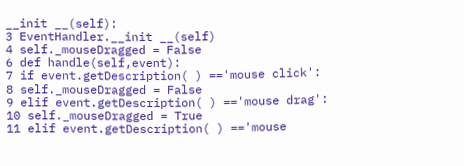__init __(self):
3 EventHandler.__init __(self)
4 self._mouseDragged = False
6 def handle(self,event):
7 if event.getDescription( ) =='mouse click':
8 self._mouseDragged = False
9 elif event.getDescription( ) =='mouse drag':
10 self._mouseDragged = True
11 elif event.getDescription( ) =='mouse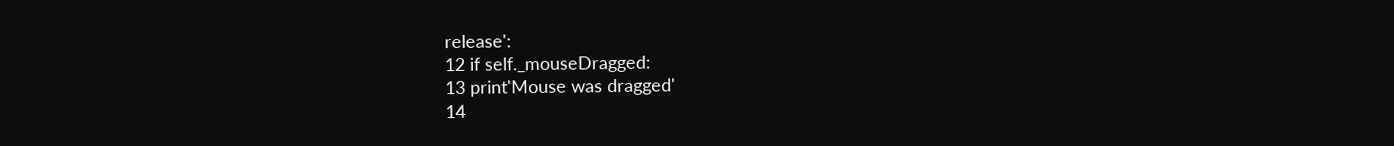release':
12 if self._mouseDragged:
13 print'Mouse was dragged'
14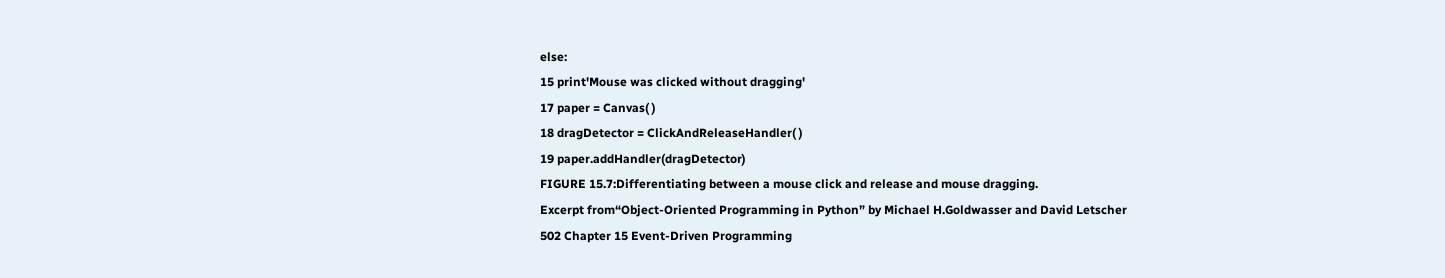else:
15 print'Mouse was clicked without dragging'
17 paper = Canvas( )
18 dragDetector = ClickAndReleaseHandler( )
19 paper.addHandler(dragDetector)
FIGURE 15.7:Differentiating between a mouse click and release and mouse dragging.
Excerpt from“Object-Oriented Programming in Python” by Michael H.Goldwasser and David Letscher
502 Chapter 15 Event-Driven Programming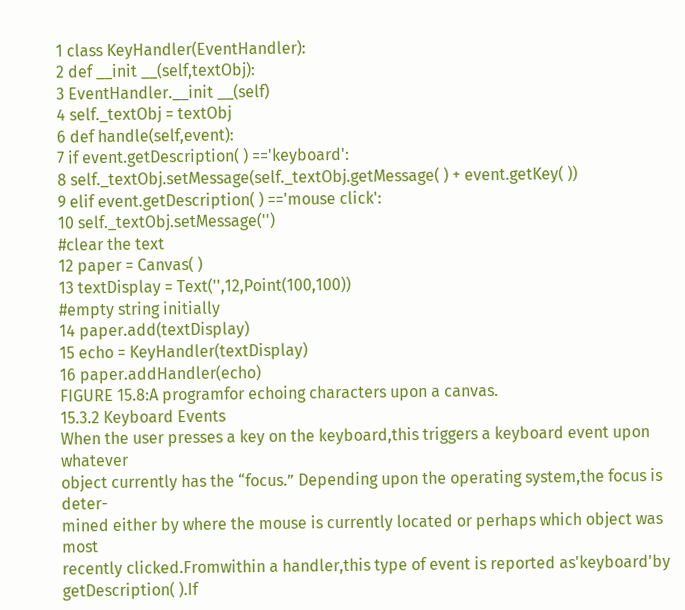1 class KeyHandler(EventHandler):
2 def __init __(self,textObj):
3 EventHandler.__init __(self)
4 self._textObj = textObj
6 def handle(self,event):
7 if event.getDescription( ) =='keyboard':
8 self._textObj.setMessage(self._textObj.getMessage( ) + event.getKey( ))
9 elif event.getDescription( ) =='mouse click':
10 self._textObj.setMessage('')
#clear the text
12 paper = Canvas( )
13 textDisplay = Text('',12,Point(100,100))
#empty string initially
14 paper.add(textDisplay)
15 echo = KeyHandler(textDisplay)
16 paper.addHandler(echo)
FIGURE 15.8:A programfor echoing characters upon a canvas.
15.3.2 Keyboard Events
When the user presses a key on the keyboard,this triggers a keyboard event upon whatever
object currently has the “focus.” Depending upon the operating system,the focus is deter-
mined either by where the mouse is currently located or perhaps which object was most
recently clicked.Fromwithin a handler,this type of event is reported as'keyboard'by
getDescription( ).If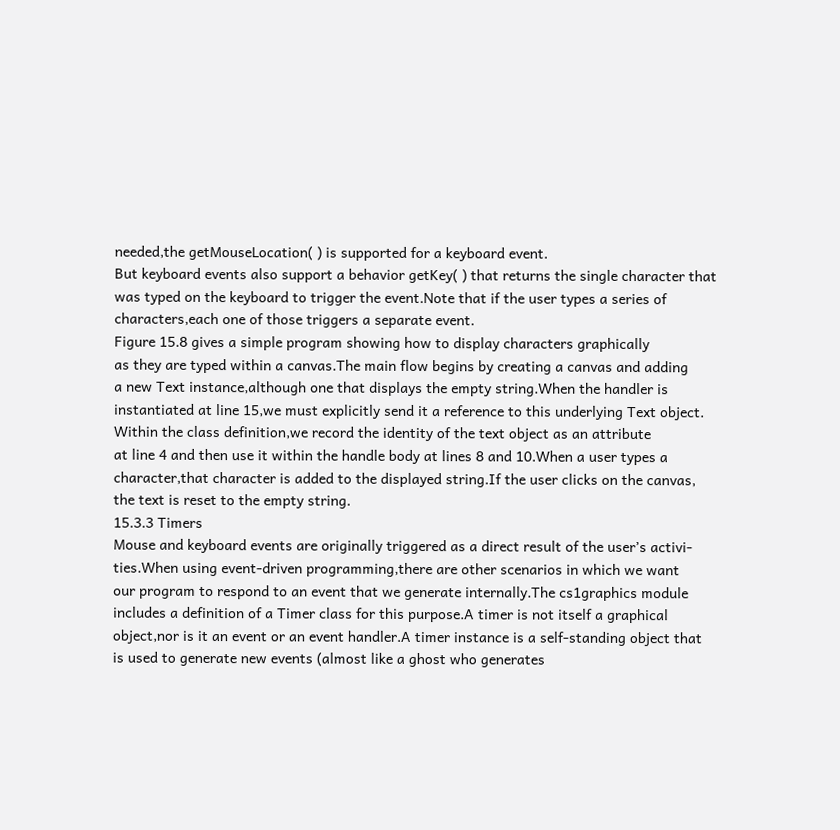needed,the getMouseLocation( ) is supported for a keyboard event.
But keyboard events also support a behavior getKey( ) that returns the single character that
was typed on the keyboard to trigger the event.Note that if the user types a series of
characters,each one of those triggers a separate event.
Figure 15.8 gives a simple program showing how to display characters graphically
as they are typed within a canvas.The main flow begins by creating a canvas and adding
a new Text instance,although one that displays the empty string.When the handler is
instantiated at line 15,we must explicitly send it a reference to this underlying Text object.
Within the class definition,we record the identity of the text object as an attribute
at line 4 and then use it within the handle body at lines 8 and 10.When a user types a
character,that character is added to the displayed string.If the user clicks on the canvas,
the text is reset to the empty string.
15.3.3 Timers
Mouse and keyboard events are originally triggered as a direct result of the user’s activi-
ties.When using event-driven programming,there are other scenarios in which we want
our program to respond to an event that we generate internally.The cs1graphics module
includes a definition of a Timer class for this purpose.A timer is not itself a graphical
object,nor is it an event or an event handler.A timer instance is a self-standing object that
is used to generate new events (almost like a ghost who generates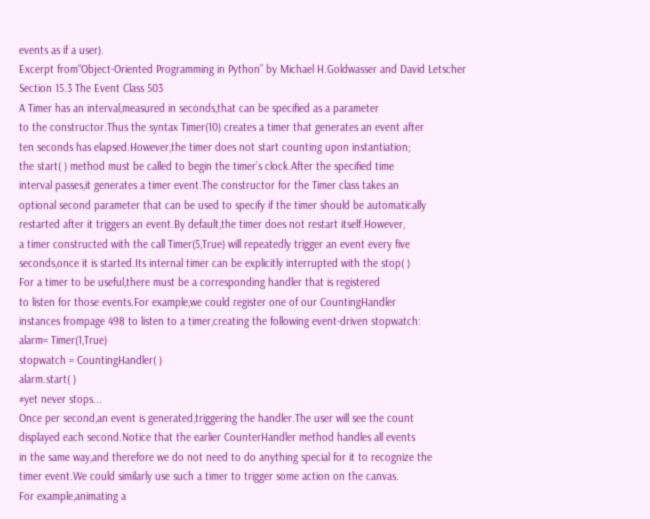events as if a user).
Excerpt from“Object-Oriented Programming in Python” by Michael H.Goldwasser and David Letscher
Section 15.3 The Event Class 503
A Timer has an interval,measured in seconds,that can be specified as a parameter
to the constructor.Thus the syntax Timer(10) creates a timer that generates an event after
ten seconds has elapsed.However,the timer does not start counting upon instantiation;
the start( ) method must be called to begin the timer’s clock.After the specified time
interval passes,it generates a timer event.The constructor for the Timer class takes an
optional second parameter that can be used to specify if the timer should be automatically
restarted after it triggers an event.By default,the timer does not restart itself.However,
a timer constructed with the call Timer(5,True) will repeatedly trigger an event every five
seconds,once it is started.Its internal timer can be explicitly interrupted with the stop( )
For a timer to be useful,there must be a corresponding handler that is registered
to listen for those events.For example,we could register one of our CountingHandler
instances frompage 498 to listen to a timer,creating the following event-driven stopwatch:
alarm= Timer(1,True)
stopwatch = CountingHandler( )
alarm.start( )
#yet never stops...
Once per second,an event is generated,triggering the handler.The user will see the count
displayed each second.Notice that the earlier CounterHandler method handles all events
in the same way,and therefore we do not need to do anything special for it to recognize the
timer event.We could similarly use such a timer to trigger some action on the canvas.
For example,animating a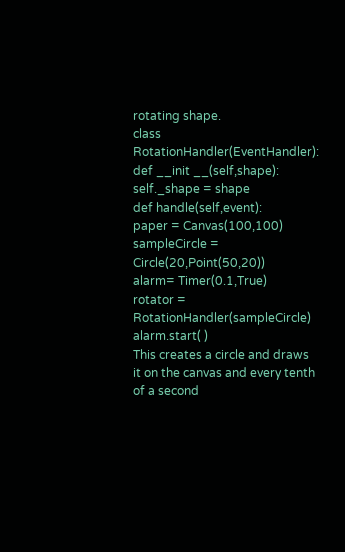rotating shape.
class RotationHandler(EventHandler):
def __init __(self,shape):
self._shape = shape
def handle(self,event):
paper = Canvas(100,100)
sampleCircle = Circle(20,Point(50,20))
alarm= Timer(0.1,True)
rotator = RotationHandler(sampleCircle)
alarm.start( )
This creates a circle and draws it on the canvas and every tenth of a second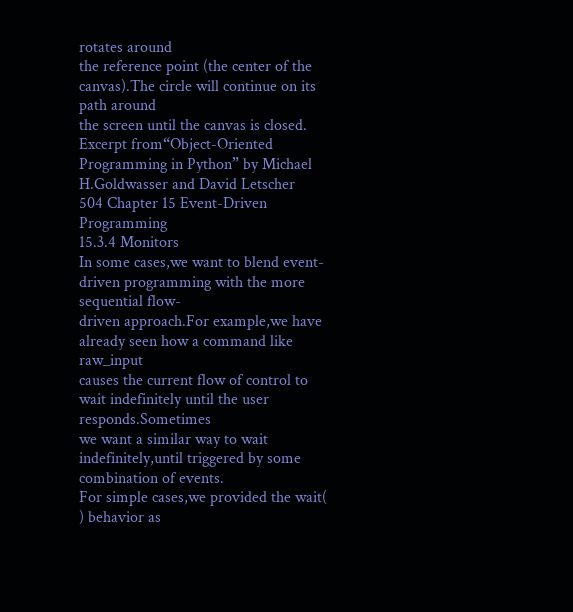rotates around
the reference point (the center of the canvas).The circle will continue on its path around
the screen until the canvas is closed.
Excerpt from“Object-Oriented Programming in Python” by Michael H.Goldwasser and David Letscher
504 Chapter 15 Event-Driven Programming
15.3.4 Monitors
In some cases,we want to blend event-driven programming with the more sequential flow-
driven approach.For example,we have already seen how a command like raw_input
causes the current flow of control to wait indefinitely until the user responds.Sometimes
we want a similar way to wait indefinitely,until triggered by some combination of events.
For simple cases,we provided the wait( ) behavior as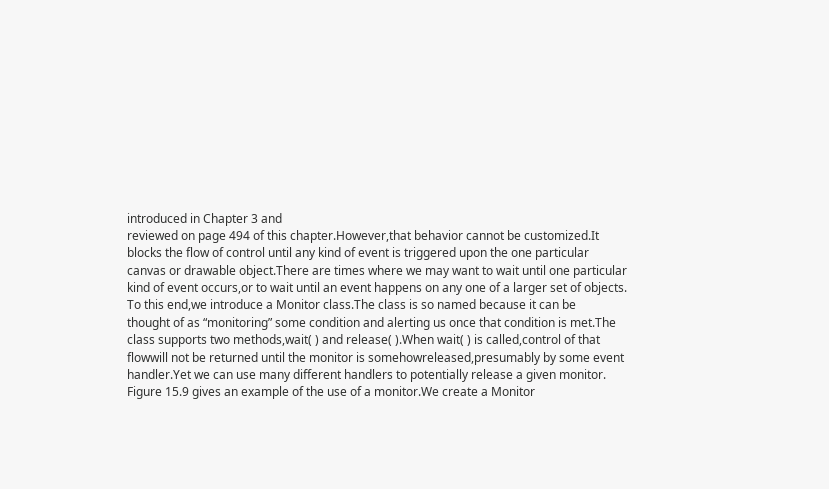introduced in Chapter 3 and
reviewed on page 494 of this chapter.However,that behavior cannot be customized.It
blocks the flow of control until any kind of event is triggered upon the one particular
canvas or drawable object.There are times where we may want to wait until one particular
kind of event occurs,or to wait until an event happens on any one of a larger set of objects.
To this end,we introduce a Monitor class.The class is so named because it can be
thought of as “monitoring” some condition and alerting us once that condition is met.The
class supports two methods,wait( ) and release( ).When wait( ) is called,control of that
flowwill not be returned until the monitor is somehowreleased,presumably by some event
handler.Yet we can use many different handlers to potentially release a given monitor.
Figure 15.9 gives an example of the use of a monitor.We create a Monitor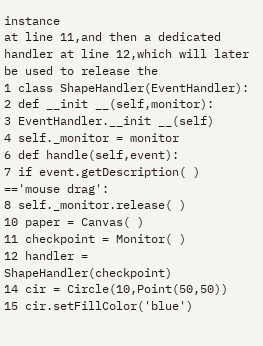instance
at line 11,and then a dedicated handler at line 12,which will later be used to release the
1 class ShapeHandler(EventHandler):
2 def __init __(self,monitor):
3 EventHandler.__init __(self)
4 self._monitor = monitor
6 def handle(self,event):
7 if event.getDescription( ) =='mouse drag':
8 self._monitor.release( )
10 paper = Canvas( )
11 checkpoint = Monitor( )
12 handler = ShapeHandler(checkpoint)
14 cir = Circle(10,Point(50,50))
15 cir.setFillColor('blue')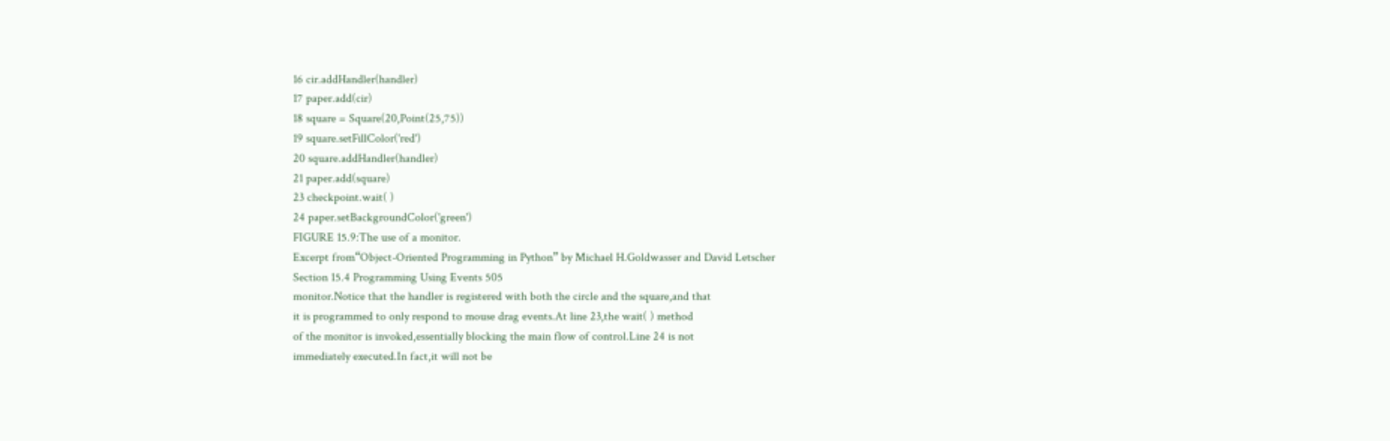16 cir.addHandler(handler)
17 paper.add(cir)
18 square = Square(20,Point(25,75))
19 square.setFillColor('red')
20 square.addHandler(handler)
21 paper.add(square)
23 checkpoint.wait( )
24 paper.setBackgroundColor('green')
FIGURE 15.9:The use of a monitor.
Excerpt from“Object-Oriented Programming in Python” by Michael H.Goldwasser and David Letscher
Section 15.4 Programming Using Events 505
monitor.Notice that the handler is registered with both the circle and the square,and that
it is programmed to only respond to mouse drag events.At line 23,the wait( ) method
of the monitor is invoked,essentially blocking the main flow of control.Line 24 is not
immediately executed.In fact,it will not be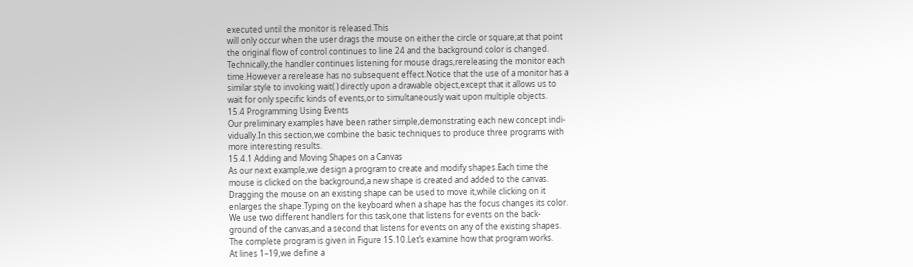executed until the monitor is released.This
will only occur when the user drags the mouse on either the circle or square;at that point
the original flow of control continues to line 24 and the background color is changed.
Technically,the handler continues listening for mouse drags,rereleasing the monitor each
time.However a rerelease has no subsequent effect.Notice that the use of a monitor has a
similar style to invoking wait( ) directly upon a drawable object,except that it allows us to
wait for only specific kinds of events,or to simultaneously wait upon multiple objects.
15.4 Programming Using Events
Our preliminary examples have been rather simple,demonstrating each new concept indi-
vidually.In this section,we combine the basic techniques to produce three programs with
more interesting results.
15.4.1 Adding and Moving Shapes on a Canvas
As our next example,we design a program to create and modify shapes.Each time the
mouse is clicked on the background,a new shape is created and added to the canvas.
Dragging the mouse on an existing shape can be used to move it,while clicking on it
enlarges the shape.Typing on the keyboard when a shape has the focus changes its color.
We use two different handlers for this task,one that listens for events on the back-
ground of the canvas,and a second that listens for events on any of the existing shapes.
The complete program is given in Figure 15.10.Let’s examine how that program works.
At lines 1–19,we define a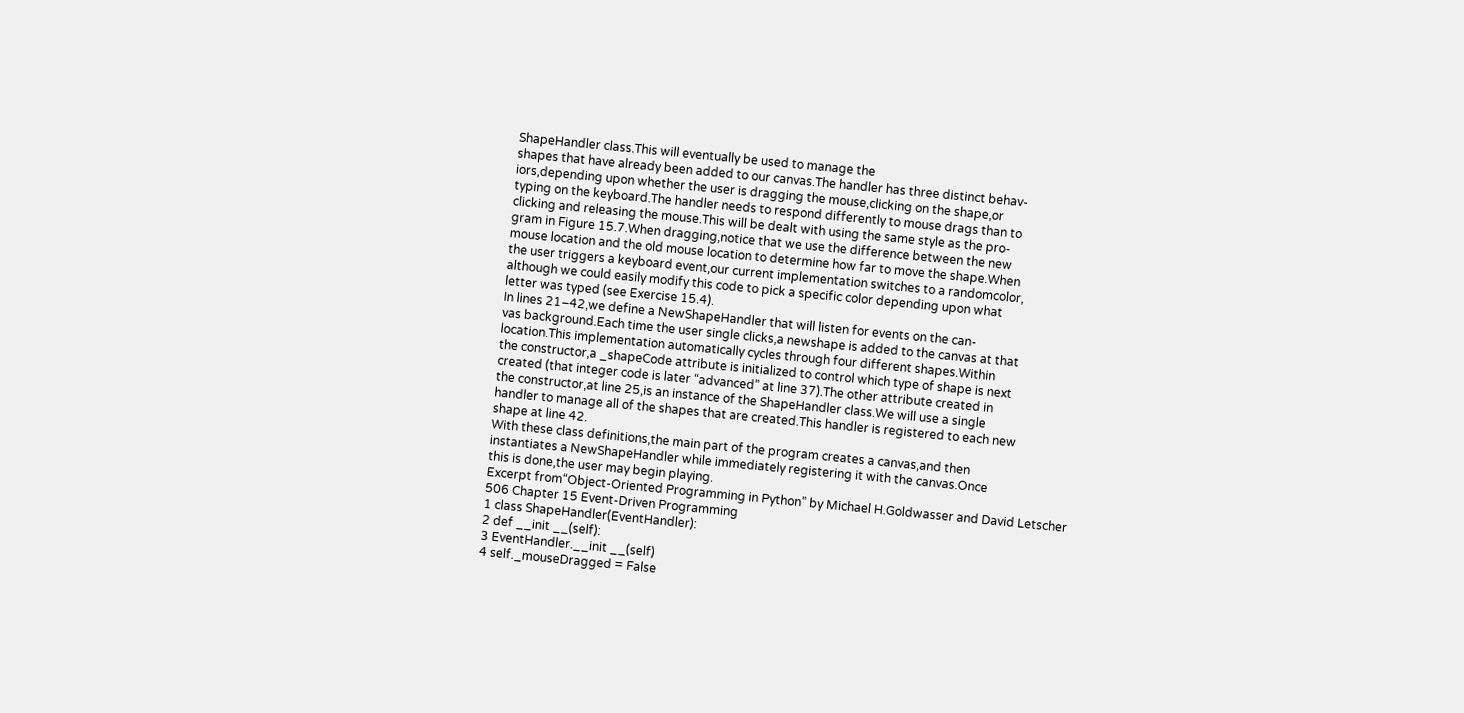ShapeHandler class.This will eventually be used to manage the
shapes that have already been added to our canvas.The handler has three distinct behav-
iors,depending upon whether the user is dragging the mouse,clicking on the shape,or
typing on the keyboard.The handler needs to respond differently to mouse drags than to
clicking and releasing the mouse.This will be dealt with using the same style as the pro-
gram in Figure 15.7.When dragging,notice that we use the difference between the new
mouse location and the old mouse location to determine how far to move the shape.When
the user triggers a keyboard event,our current implementation switches to a randomcolor,
although we could easily modify this code to pick a specific color depending upon what
letter was typed (see Exercise 15.4).
In lines 21–42,we define a NewShapeHandler that will listen for events on the can-
vas background.Each time the user single clicks,a newshape is added to the canvas at that
location.This implementation automatically cycles through four different shapes.Within
the constructor,a _shapeCode attribute is initialized to control which type of shape is next
created (that integer code is later “advanced” at line 37).The other attribute created in
the constructor,at line 25,is an instance of the ShapeHandler class.We will use a single
handler to manage all of the shapes that are created.This handler is registered to each new
shape at line 42.
With these class definitions,the main part of the program creates a canvas,and then
instantiates a NewShapeHandler while immediately registering it with the canvas.Once
this is done,the user may begin playing.
Excerpt from“Object-Oriented Programming in Python” by Michael H.Goldwasser and David Letscher
506 Chapter 15 Event-Driven Programming
1 class ShapeHandler(EventHandler):
2 def __init __(self):
3 EventHandler.__init __(self)
4 self._mouseDragged = False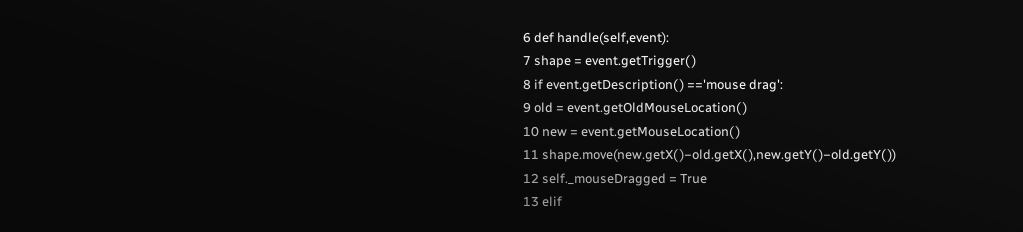6 def handle(self,event):
7 shape = event.getTrigger( )
8 if event.getDescription( ) =='mouse drag':
9 old = event.getOldMouseLocation( )
10 new = event.getMouseLocation( )
11 shape.move(new.getX( )−old.getX( ),new.getY( )−old.getY( ))
12 self._mouseDragged = True
13 elif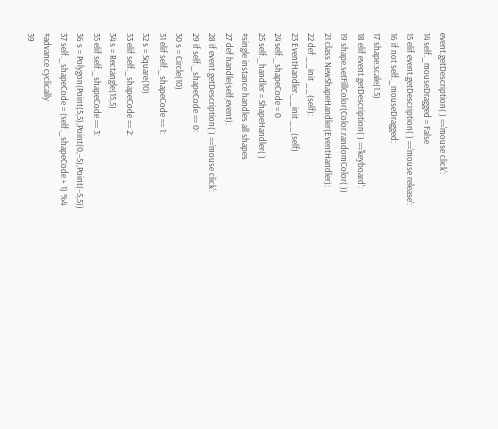event.getDescription( ) =='mouse click':
14 self._mouseDragged = False
15 elif event.getDescription( ) =='mouse release':
16 if not self._mouseDragged:
17 shape.scale(1.5)
18 elif event.getDescription( ) =='keyboard':
19 shape.setFillColor(Color.randomColor( ))
21 class NewShapeHandler(EventHandler):
22 def __init __(self):
23 EventHandler.__init __(self)
24 self._shapeCode = 0
25 self._handler = ShapeHandler( )
#single instance handles all shapes
27 def handle(self,event):
28 if event.getDescription( ) =='mouse click':
29 if self._shapeCode == 0:
30 s = Circle(10)
31 elif self._shapeCode == 1:
32 s = Square(10)
33 elif self._shapeCode == 2:
34 s = Rectangle(15,5)
35 elif self._shapeCode == 3:
36 s = Polygon(Point(5,5),Point(0,−5),Point(−5,5))
37 self._shapeCode = (self._shapeCode + 1) %4
#advance cyclically
39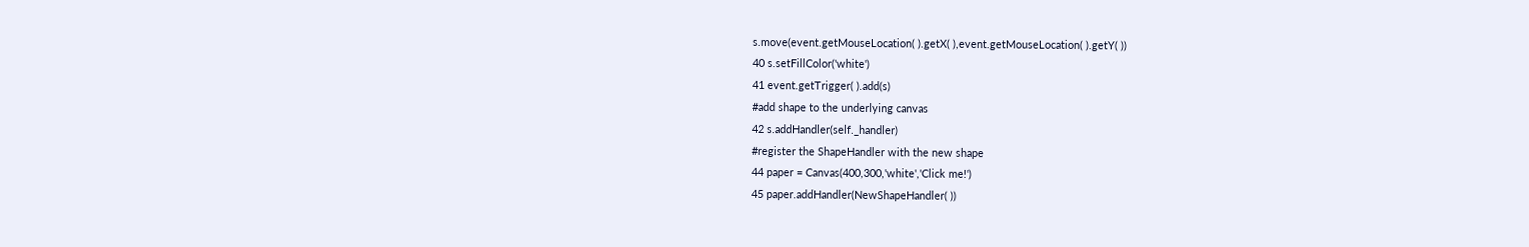s.move(event.getMouseLocation( ).getX( ),event.getMouseLocation( ).getY( ))
40 s.setFillColor('white')
41 event.getTrigger( ).add(s)
#add shape to the underlying canvas
42 s.addHandler(self._handler)
#register the ShapeHandler with the new shape
44 paper = Canvas(400,300,'white','Click me!')
45 paper.addHandler(NewShapeHandler( ))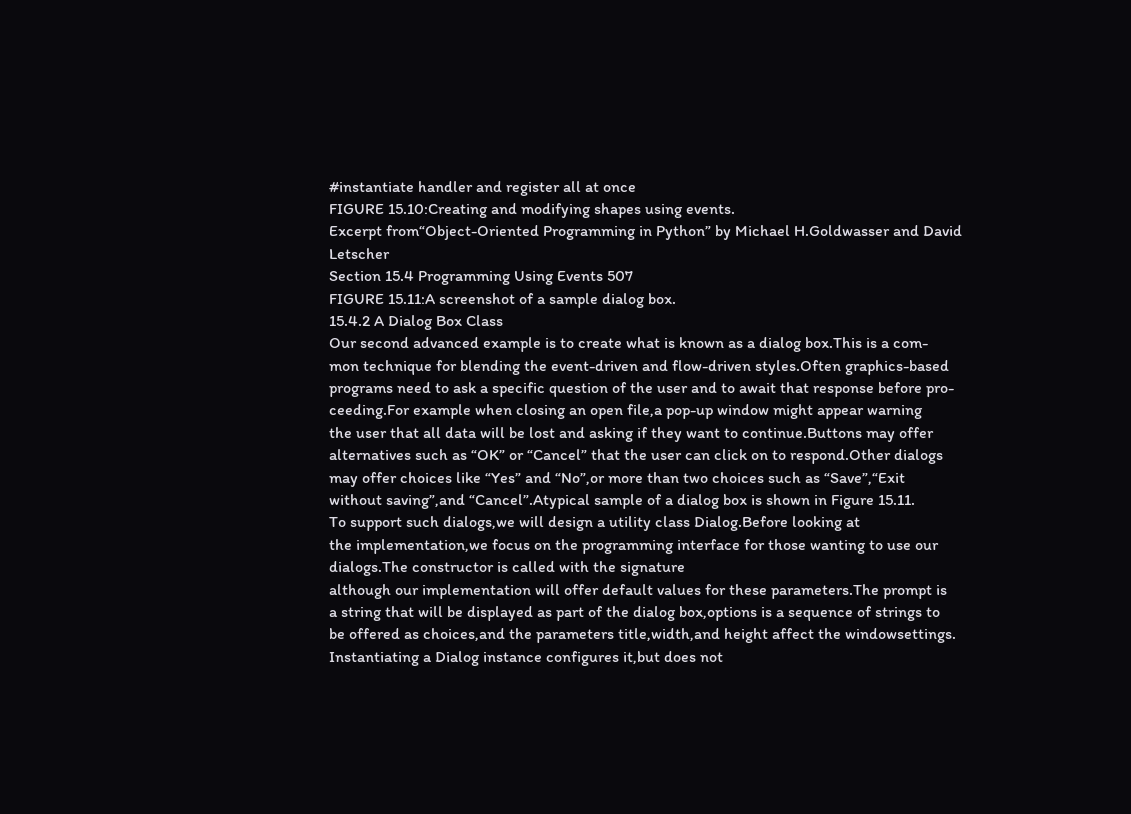#instantiate handler and register all at once
FIGURE 15.10:Creating and modifying shapes using events.
Excerpt from“Object-Oriented Programming in Python” by Michael H.Goldwasser and David Letscher
Section 15.4 Programming Using Events 507
FIGURE 15.11:A screenshot of a sample dialog box.
15.4.2 A Dialog Box Class
Our second advanced example is to create what is known as a dialog box.This is a com-
mon technique for blending the event-driven and flow-driven styles.Often graphics-based
programs need to ask a specific question of the user and to await that response before pro-
ceeding.For example when closing an open file,a pop-up window might appear warning
the user that all data will be lost and asking if they want to continue.Buttons may offer
alternatives such as “OK” or “Cancel” that the user can click on to respond.Other dialogs
may offer choices like “Yes” and “No”,or more than two choices such as “Save”,“Exit
without saving”,and “Cancel”.Atypical sample of a dialog box is shown in Figure 15.11.
To support such dialogs,we will design a utility class Dialog.Before looking at
the implementation,we focus on the programming interface for those wanting to use our
dialogs.The constructor is called with the signature
although our implementation will offer default values for these parameters.The prompt is
a string that will be displayed as part of the dialog box,options is a sequence of strings to
be offered as choices,and the parameters title,width,and height affect the windowsettings.
Instantiating a Dialog instance configures it,but does not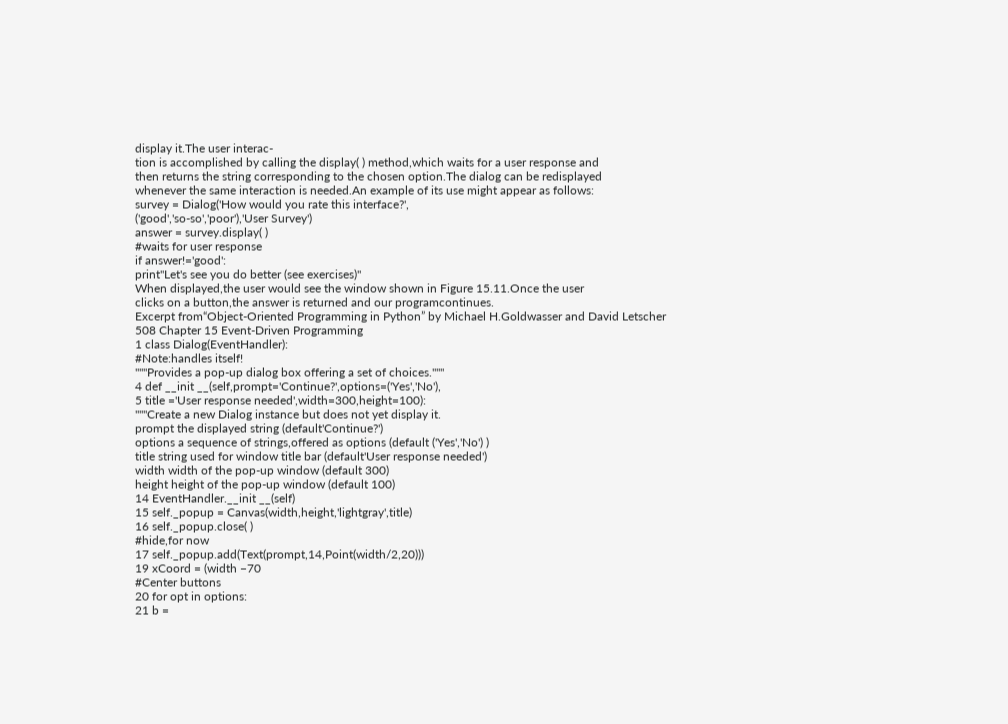display it.The user interac-
tion is accomplished by calling the display( ) method,which waits for a user response and
then returns the string corresponding to the chosen option.The dialog can be redisplayed
whenever the same interaction is needed.An example of its use might appear as follows:
survey = Dialog('How would you rate this interface?',
('good','so-so','poor'),'User Survey')
answer = survey.display( )
#waits for user response
if answer!='good':
print"Let's see you do better (see exercises)"
When displayed,the user would see the window shown in Figure 15.11.Once the user
clicks on a button,the answer is returned and our programcontinues.
Excerpt from“Object-Oriented Programming in Python” by Michael H.Goldwasser and David Letscher
508 Chapter 15 Event-Driven Programming
1 class Dialog(EventHandler):
#Note:handles itself!
"""Provides a pop-up dialog box offering a set of choices."""
4 def __init __(self,prompt='Continue?',options=('Yes','No'),
5 title ='User response needed',width=300,height=100):
"""Create a new Dialog instance but does not yet display it.
prompt the displayed string (default'Continue?')
options a sequence of strings,offered as options (default ('Yes','No') )
title string used for window title bar (default'User response needed')
width width of the pop-up window (default 300)
height height of the pop-up window (default 100)
14 EventHandler.__init __(self)
15 self._popup = Canvas(width,height,'lightgray',title)
16 self._popup.close( )
#hide,for now
17 self._popup.add(Text(prompt,14,Point(width/2,20)))
19 xCoord = (width −70
#Center buttons
20 for opt in options:
21 b =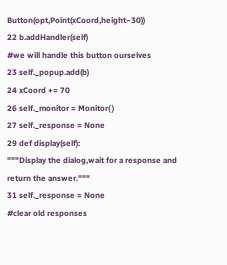Button(opt,Point(xCoord,height−30))
22 b.addHandler(self)
#we will handle this button ourselves
23 self._popup.add(b)
24 xCoord += 70
26 self._monitor = Monitor( )
27 self._response = None
29 def display(self):
"""Display the dialog,wait for a response and return the answer."""
31 self._response = None
#clear old responses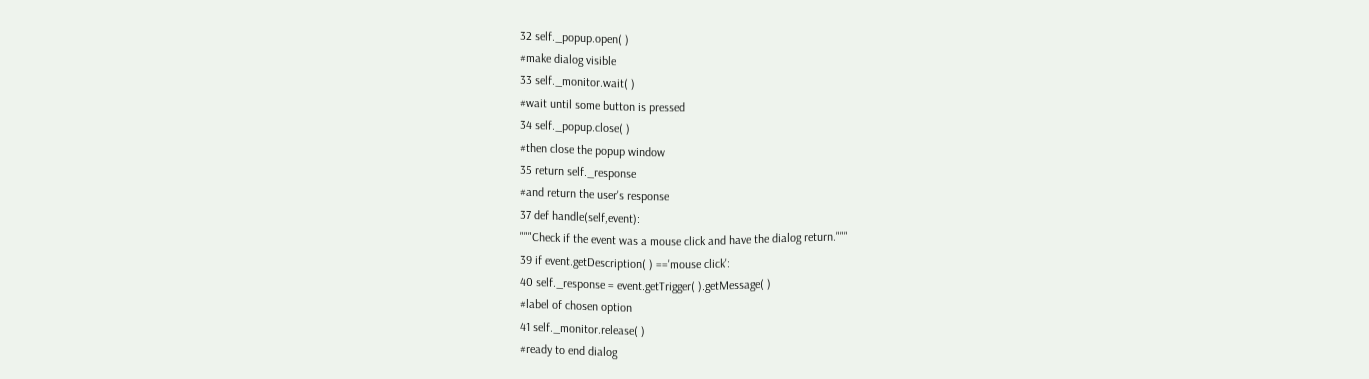32 self._popup.open( )
#make dialog visible
33 self._monitor.wait( )
#wait until some button is pressed
34 self._popup.close( )
#then close the popup window
35 return self._response
#and return the user's response
37 def handle(self,event):
"""Check if the event was a mouse click and have the dialog return."""
39 if event.getDescription( ) =='mouse click':
40 self._response = event.getTrigger( ).getMessage( )
#label of chosen option
41 self._monitor.release( )
#ready to end dialog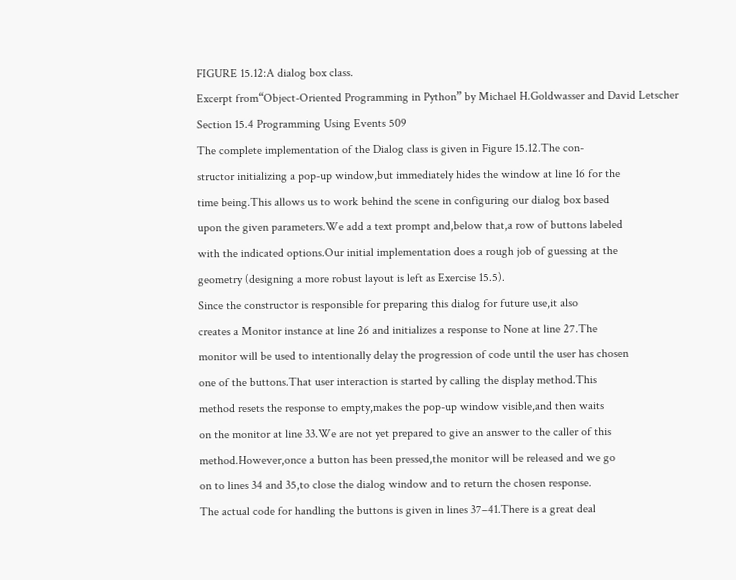FIGURE 15.12:A dialog box class.
Excerpt from“Object-Oriented Programming in Python” by Michael H.Goldwasser and David Letscher
Section 15.4 Programming Using Events 509
The complete implementation of the Dialog class is given in Figure 15.12.The con-
structor initializing a pop-up window,but immediately hides the window at line 16 for the
time being.This allows us to work behind the scene in configuring our dialog box based
upon the given parameters.We add a text prompt and,below that,a row of buttons labeled
with the indicated options.Our initial implementation does a rough job of guessing at the
geometry (designing a more robust layout is left as Exercise 15.5).
Since the constructor is responsible for preparing this dialog for future use,it also
creates a Monitor instance at line 26 and initializes a response to None at line 27.The
monitor will be used to intentionally delay the progression of code until the user has chosen
one of the buttons.That user interaction is started by calling the display method.This
method resets the response to empty,makes the pop-up window visible,and then waits
on the monitor at line 33.We are not yet prepared to give an answer to the caller of this
method.However,once a button has been pressed,the monitor will be released and we go
on to lines 34 and 35,to close the dialog window and to return the chosen response.
The actual code for handling the buttons is given in lines 37–41.There is a great deal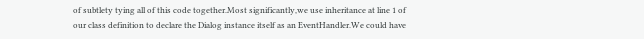of subtlety tying all of this code together.Most significantly,we use inheritance at line 1 of
our class definition to declare the Dialog instance itself as an EventHandler.We could have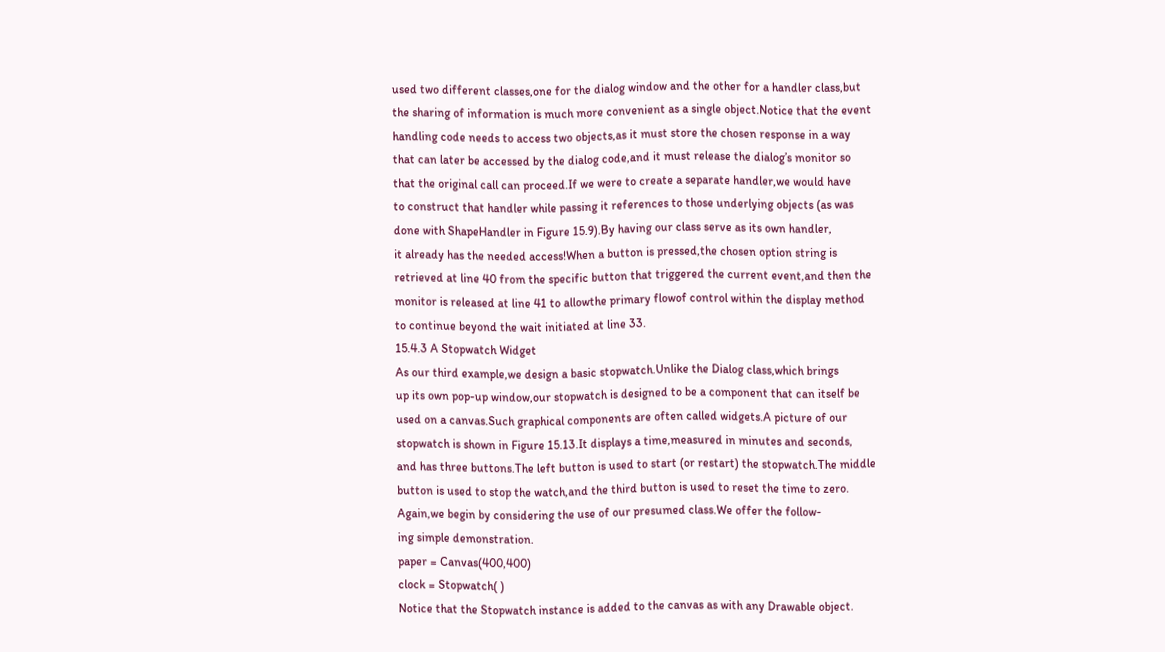used two different classes,one for the dialog window and the other for a handler class,but
the sharing of information is much more convenient as a single object.Notice that the event
handling code needs to access two objects,as it must store the chosen response in a way
that can later be accessed by the dialog code,and it must release the dialog’s monitor so
that the original call can proceed.If we were to create a separate handler,we would have
to construct that handler while passing it references to those underlying objects (as was
done with ShapeHandler in Figure 15.9).By having our class serve as its own handler,
it already has the needed access!When a button is pressed,the chosen option string is
retrieved at line 40 from the specific button that triggered the current event,and then the
monitor is released at line 41 to allowthe primary flowof control within the display method
to continue beyond the wait initiated at line 33.
15.4.3 A Stopwatch Widget
As our third example,we design a basic stopwatch.Unlike the Dialog class,which brings
up its own pop-up window,our stopwatch is designed to be a component that can itself be
used on a canvas.Such graphical components are often called widgets.A picture of our
stopwatch is shown in Figure 15.13.It displays a time,measured in minutes and seconds,
and has three buttons.The left button is used to start (or restart) the stopwatch.The middle
button is used to stop the watch,and the third button is used to reset the time to zero.
Again,we begin by considering the use of our presumed class.We offer the follow-
ing simple demonstration.
paper = Canvas(400,400)
clock = Stopwatch( )
Notice that the Stopwatch instance is added to the canvas as with any Drawable object.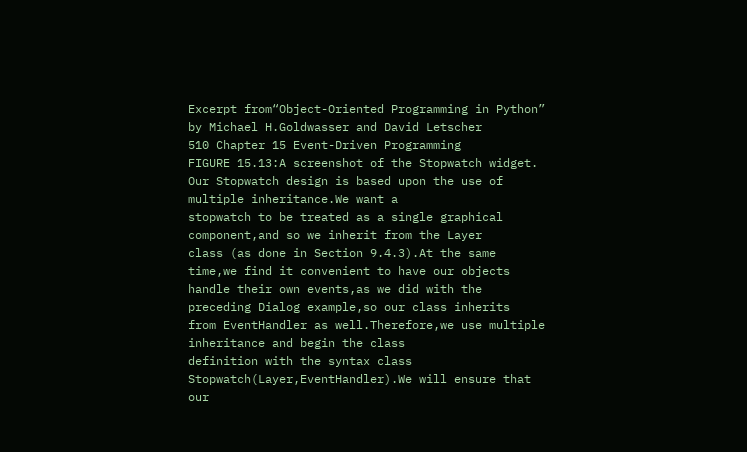Excerpt from“Object-Oriented Programming in Python” by Michael H.Goldwasser and David Letscher
510 Chapter 15 Event-Driven Programming
FIGURE 15.13:A screenshot of the Stopwatch widget.
Our Stopwatch design is based upon the use of multiple inheritance.We want a
stopwatch to be treated as a single graphical component,and so we inherit from the Layer
class (as done in Section 9.4.3).At the same time,we find it convenient to have our objects
handle their own events,as we did with the preceding Dialog example,so our class inherits
from EventHandler as well.Therefore,we use multiple inheritance and begin the class
definition with the syntax class Stopwatch(Layer,EventHandler).We will ensure that our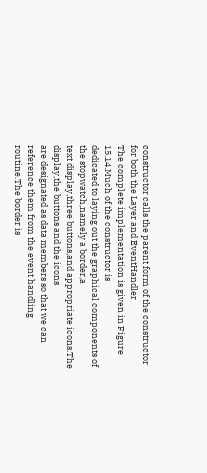constructor calls the parent form of the constructor for both the Layer and EventHandler
The complete implementation is given in Figure 15.14.Much of the constructor is
dedicated to laying out the graphical components of the stopwatch,namely a border,a
text display,three buttons,and appropriate icons.The display,the buttons and the icons
are designated as data members so that we can reference them from the event handling
routine.The border is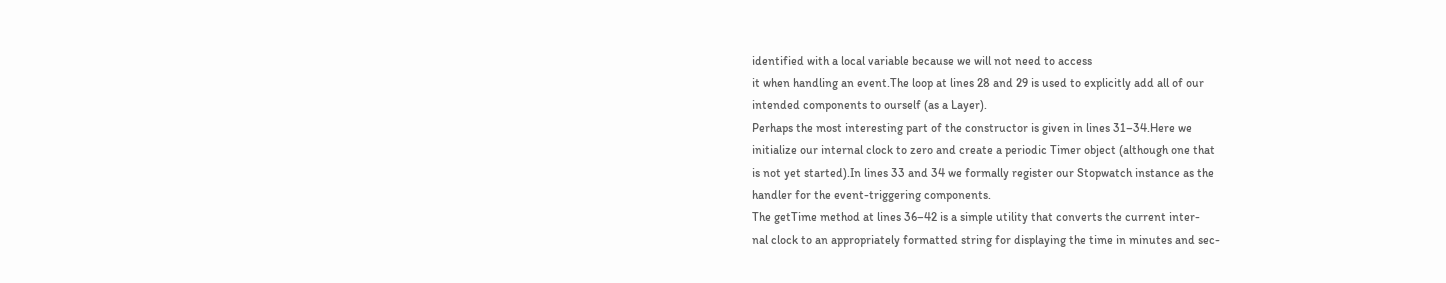identified with a local variable because we will not need to access
it when handling an event.The loop at lines 28 and 29 is used to explicitly add all of our
intended components to ourself (as a Layer).
Perhaps the most interesting part of the constructor is given in lines 31–34.Here we
initialize our internal clock to zero and create a periodic Timer object (although one that
is not yet started).In lines 33 and 34 we formally register our Stopwatch instance as the
handler for the event-triggering components.
The getTime method at lines 36–42 is a simple utility that converts the current inter-
nal clock to an appropriately formatted string for displaying the time in minutes and sec-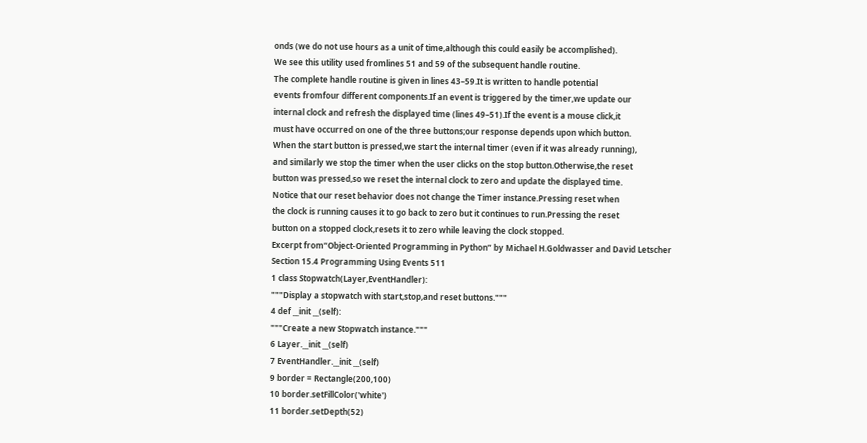onds (we do not use hours as a unit of time,although this could easily be accomplished).
We see this utility used fromlines 51 and 59 of the subsequent handle routine.
The complete handle routine is given in lines 43–59.It is written to handle potential
events fromfour different components.If an event is triggered by the timer,we update our
internal clock and refresh the displayed time (lines 49–51).If the event is a mouse click,it
must have occurred on one of the three buttons;our response depends upon which button.
When the start button is pressed,we start the internal timer (even if it was already running),
and similarly we stop the timer when the user clicks on the stop button.Otherwise,the reset
button was pressed,so we reset the internal clock to zero and update the displayed time.
Notice that our reset behavior does not change the Timer instance.Pressing reset when
the clock is running causes it to go back to zero but it continues to run.Pressing the reset
button on a stopped clock,resets it to zero while leaving the clock stopped.
Excerpt from“Object-Oriented Programming in Python” by Michael H.Goldwasser and David Letscher
Section 15.4 Programming Using Events 511
1 class Stopwatch(Layer,EventHandler):
"""Display a stopwatch with start,stop,and reset buttons."""
4 def __init __(self):
"""Create a new Stopwatch instance."""
6 Layer.__init __(self)
7 EventHandler.__init __(self)
9 border = Rectangle(200,100)
10 border.setFillColor('white')
11 border.setDepth(52)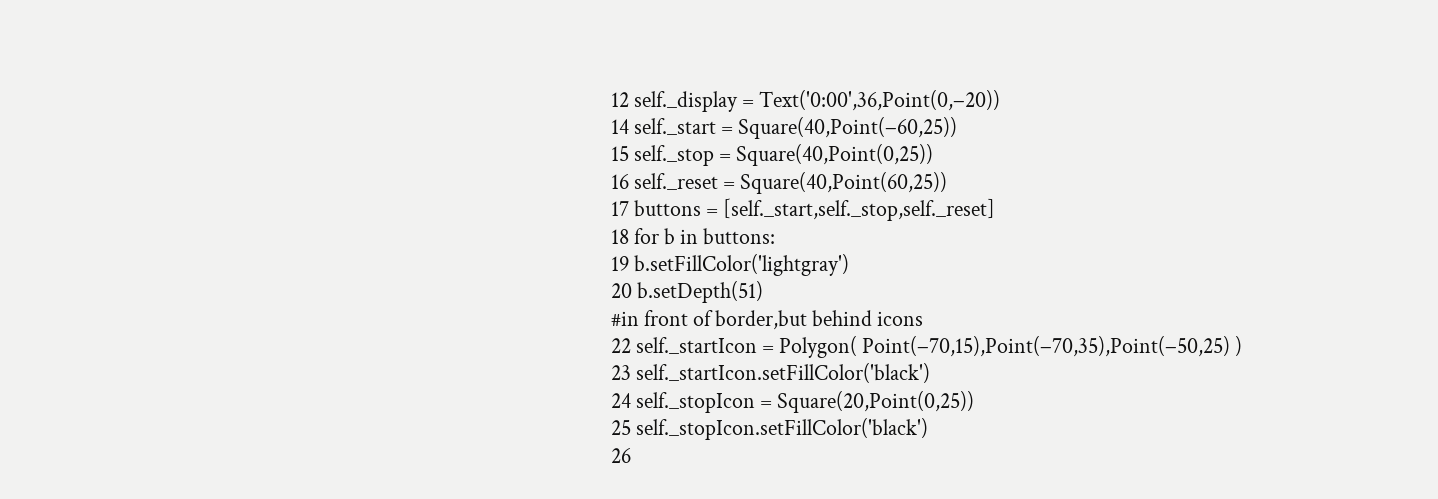12 self._display = Text('0:00',36,Point(0,−20))
14 self._start = Square(40,Point(−60,25))
15 self._stop = Square(40,Point(0,25))
16 self._reset = Square(40,Point(60,25))
17 buttons = [self._start,self._stop,self._reset]
18 for b in buttons:
19 b.setFillColor('lightgray')
20 b.setDepth(51)
#in front of border,but behind icons
22 self._startIcon = Polygon( Point(−70,15),Point(−70,35),Point(−50,25) )
23 self._startIcon.setFillColor('black')
24 self._stopIcon = Square(20,Point(0,25))
25 self._stopIcon.setFillColor('black')
26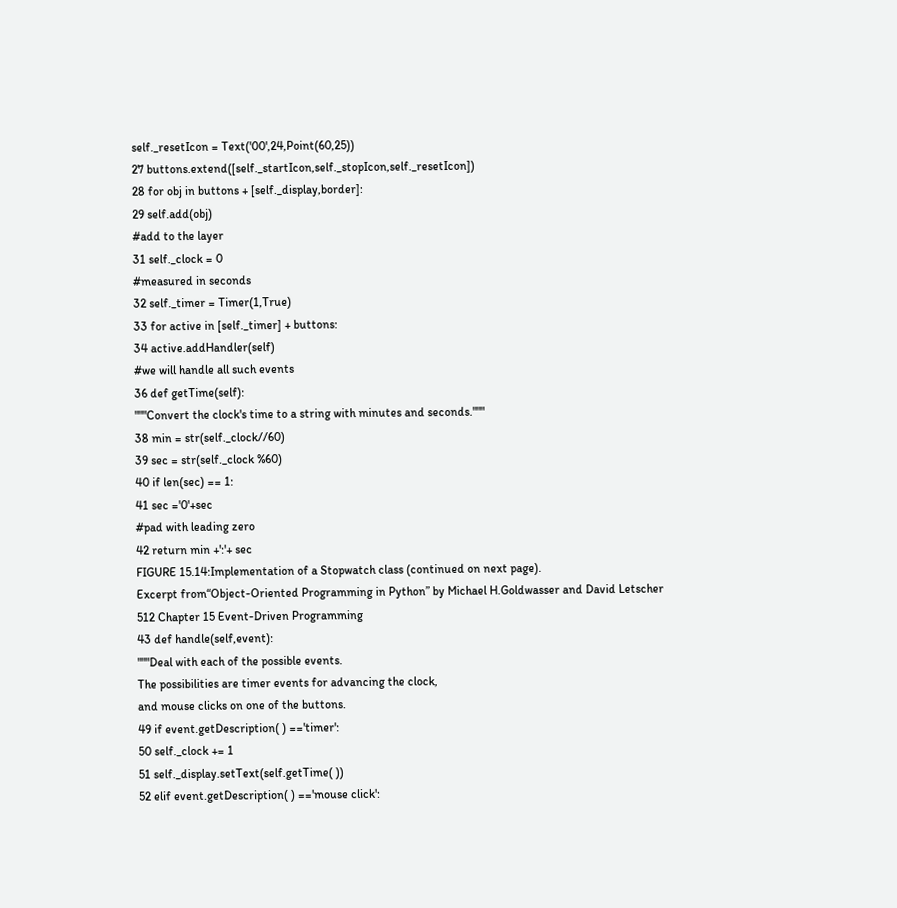self._resetIcon = Text('00',24,Point(60,25))
27 buttons.extend([self._startIcon,self._stopIcon,self._resetIcon])
28 for obj in buttons + [self._display,border]:
29 self.add(obj)
#add to the layer
31 self._clock = 0
#measured in seconds
32 self._timer = Timer(1,True)
33 for active in [self._timer] + buttons:
34 active.addHandler(self)
#we will handle all such events
36 def getTime(self):
"""Convert the clock's time to a string with minutes and seconds."""
38 min = str(self._clock//60)
39 sec = str(self._clock %60)
40 if len(sec) == 1:
41 sec ='0'+sec
#pad with leading zero
42 return min +':'+ sec
FIGURE 15.14:Implementation of a Stopwatch class (continued on next page).
Excerpt from“Object-Oriented Programming in Python” by Michael H.Goldwasser and David Letscher
512 Chapter 15 Event-Driven Programming
43 def handle(self,event):
"""Deal with each of the possible events.
The possibilities are timer events for advancing the clock,
and mouse clicks on one of the buttons.
49 if event.getDescription( ) =='timer':
50 self._clock += 1
51 self._display.setText(self.getTime( ))
52 elif event.getDescription( ) =='mouse click':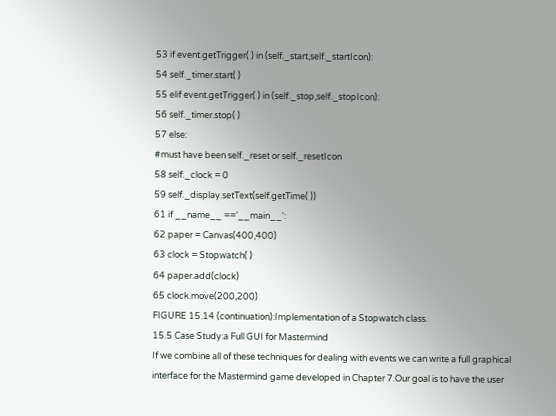53 if event.getTrigger( ) in (self._start,self._startIcon):
54 self._timer.start( )
55 elif event.getTrigger( ) in (self._stop,self._stopIcon):
56 self._timer.stop( )
57 else:
#must have been self._reset or self._resetIcon
58 self._clock = 0
59 self._display.setText(self.getTime( ))
61 if __name__ =='__main__':
62 paper = Canvas(400,400)
63 clock = Stopwatch( )
64 paper.add(clock)
65 clock.move(200,200)
FIGURE 15.14 (continuation):Implementation of a Stopwatch class.
15.5 Case Study:a Full GUI for Mastermind
If we combine all of these techniques for dealing with events we can write a full graphical
interface for the Mastermind game developed in Chapter 7.Our goal is to have the user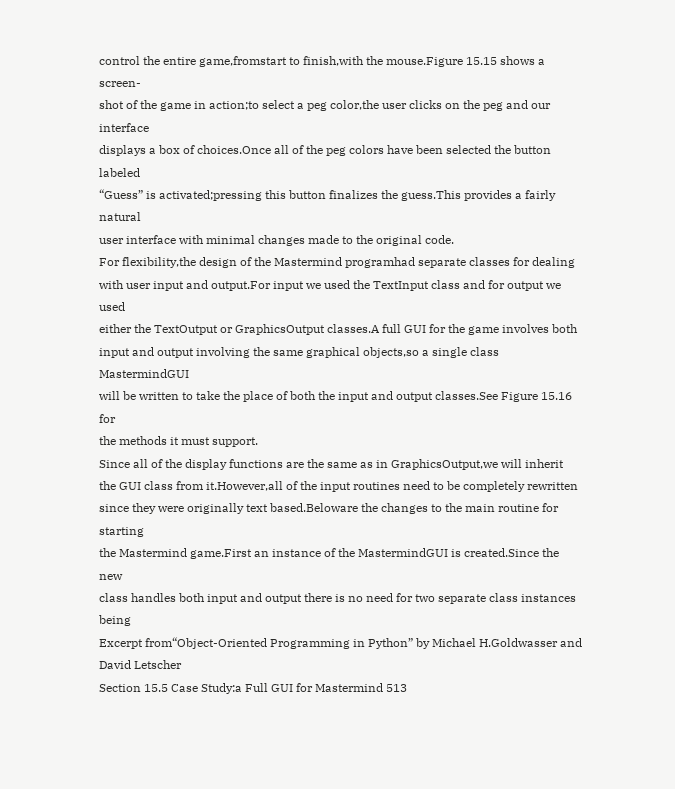control the entire game,fromstart to finish,with the mouse.Figure 15.15 shows a screen-
shot of the game in action;to select a peg color,the user clicks on the peg and our interface
displays a box of choices.Once all of the peg colors have been selected the button labeled
“Guess” is activated;pressing this button finalizes the guess.This provides a fairly natural
user interface with minimal changes made to the original code.
For flexibility,the design of the Mastermind programhad separate classes for dealing
with user input and output.For input we used the TextInput class and for output we used
either the TextOutput or GraphicsOutput classes.A full GUI for the game involves both
input and output involving the same graphical objects,so a single class MastermindGUI
will be written to take the place of both the input and output classes.See Figure 15.16 for
the methods it must support.
Since all of the display functions are the same as in GraphicsOutput,we will inherit
the GUI class from it.However,all of the input routines need to be completely rewritten
since they were originally text based.Beloware the changes to the main routine for starting
the Mastermind game.First an instance of the MastermindGUI is created.Since the new
class handles both input and output there is no need for two separate class instances being
Excerpt from“Object-Oriented Programming in Python” by Michael H.Goldwasser and David Letscher
Section 15.5 Case Study:a Full GUI for Mastermind 513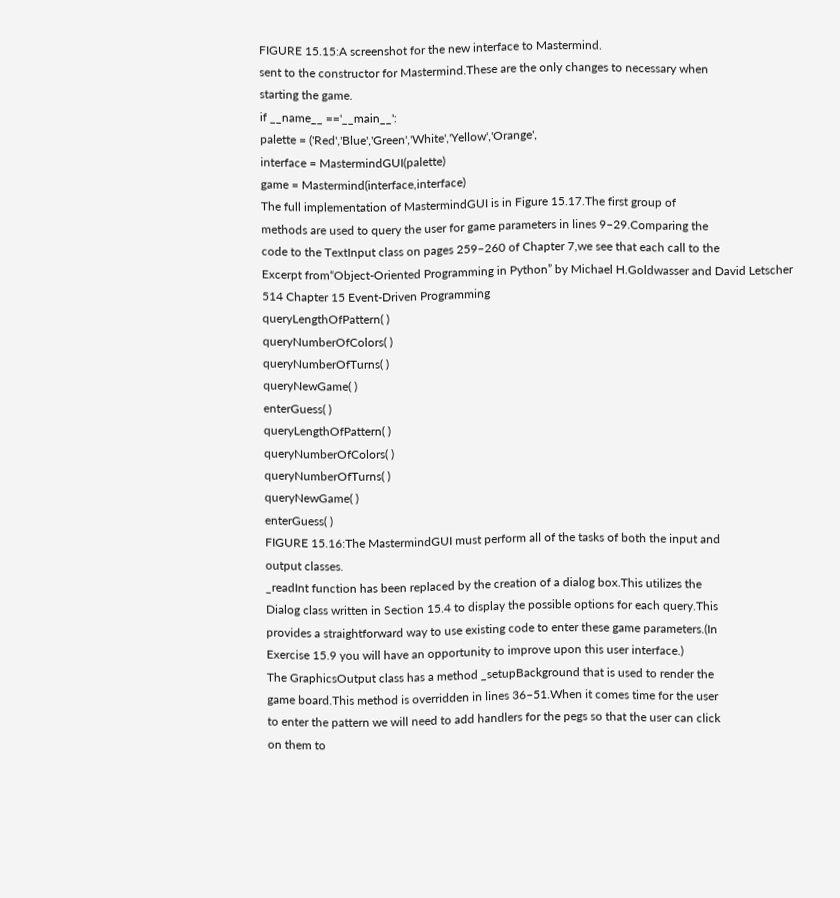FIGURE 15.15:A screenshot for the new interface to Mastermind.
sent to the constructor for Mastermind.These are the only changes to necessary when
starting the game.
if __name__ =='__main__':
palette = ('Red','Blue','Green','White','Yellow','Orange',
interface = MastermindGUI(palette)
game = Mastermind(interface,interface)
The full implementation of MastermindGUI is in Figure 15.17.The first group of
methods are used to query the user for game parameters in lines 9–29.Comparing the
code to the TextInput class on pages 259–260 of Chapter 7,we see that each call to the
Excerpt from“Object-Oriented Programming in Python” by Michael H.Goldwasser and David Letscher
514 Chapter 15 Event-Driven Programming
queryLengthOfPattern( )
queryNumberOfColors( )
queryNumberOfTurns( )
queryNewGame( )
enterGuess( )
queryLengthOfPattern( )
queryNumberOfColors( )
queryNumberOfTurns( )
queryNewGame( )
enterGuess( )
FIGURE 15.16:The MastermindGUI must perform all of the tasks of both the input and
output classes.
_readInt function has been replaced by the creation of a dialog box.This utilizes the
Dialog class written in Section 15.4 to display the possible options for each query.This
provides a straightforward way to use existing code to enter these game parameters.(In
Exercise 15.9 you will have an opportunity to improve upon this user interface.)
The GraphicsOutput class has a method _setupBackground that is used to render the
game board.This method is overridden in lines 36–51.When it comes time for the user
to enter the pattern we will need to add handlers for the pegs so that the user can click
on them to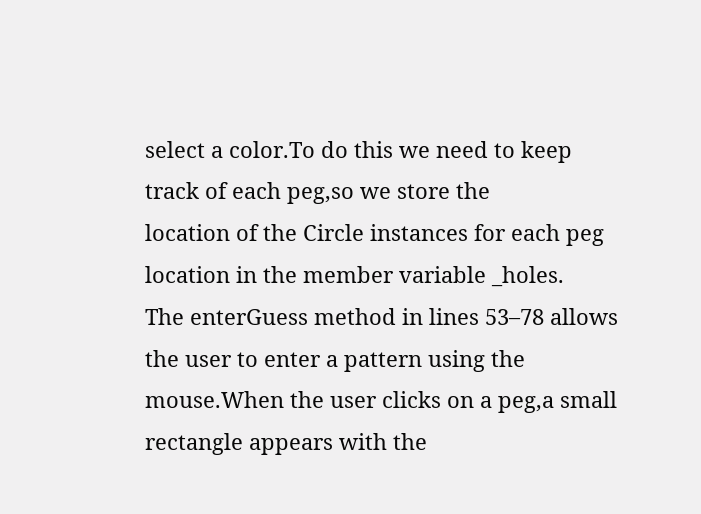select a color.To do this we need to keep track of each peg,so we store the
location of the Circle instances for each peg location in the member variable _holes.
The enterGuess method in lines 53–78 allows the user to enter a pattern using the
mouse.When the user clicks on a peg,a small rectangle appears with the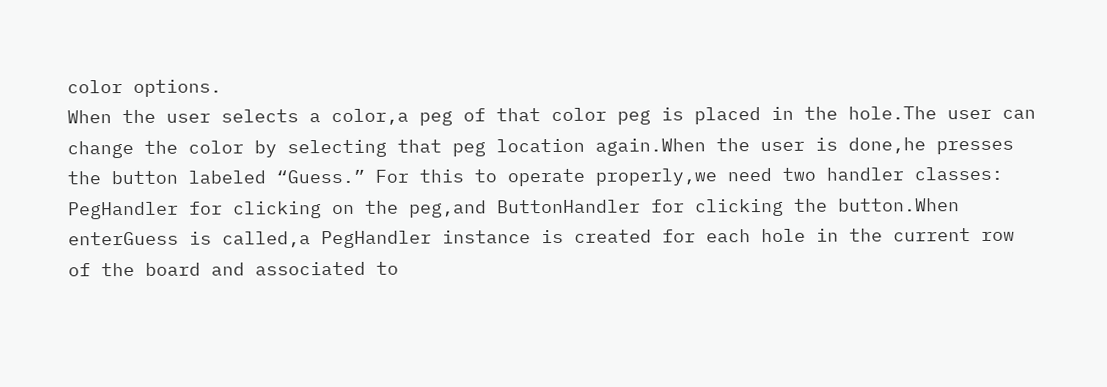color options.
When the user selects a color,a peg of that color peg is placed in the hole.The user can
change the color by selecting that peg location again.When the user is done,he presses
the button labeled “Guess.” For this to operate properly,we need two handler classes:
PegHandler for clicking on the peg,and ButtonHandler for clicking the button.When
enterGuess is called,a PegHandler instance is created for each hole in the current row
of the board and associated to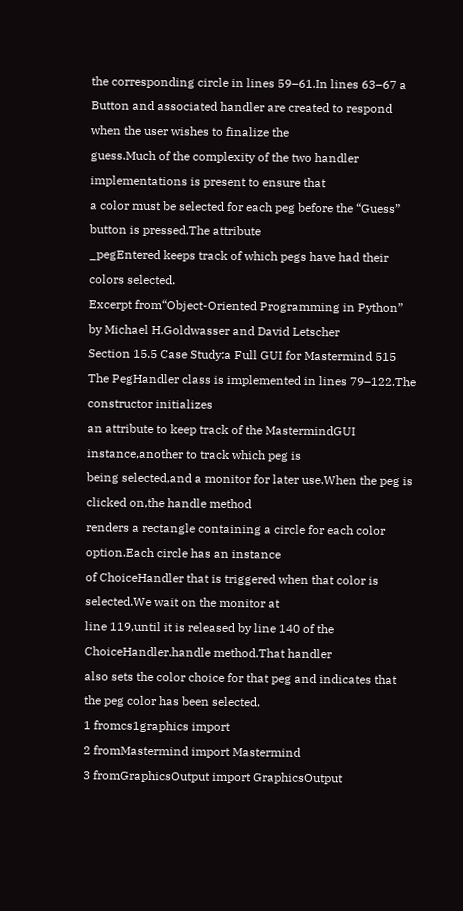the corresponding circle in lines 59–61.In lines 63–67 a
Button and associated handler are created to respond when the user wishes to finalize the
guess.Much of the complexity of the two handler implementations is present to ensure that
a color must be selected for each peg before the “Guess” button is pressed.The attribute
_pegEntered keeps track of which pegs have had their colors selected.
Excerpt from“Object-Oriented Programming in Python” by Michael H.Goldwasser and David Letscher
Section 15.5 Case Study:a Full GUI for Mastermind 515
The PegHandler class is implemented in lines 79–122.The constructor initializes
an attribute to keep track of the MastermindGUI instance,another to track which peg is
being selected,and a monitor for later use.When the peg is clicked on,the handle method
renders a rectangle containing a circle for each color option.Each circle has an instance
of ChoiceHandler that is triggered when that color is selected.We wait on the monitor at
line 119,until it is released by line 140 of the ChoiceHandler.handle method.That handler
also sets the color choice for that peg and indicates that the peg color has been selected.
1 fromcs1graphics import
2 fromMastermind import Mastermind
3 fromGraphicsOutput import GraphicsOutput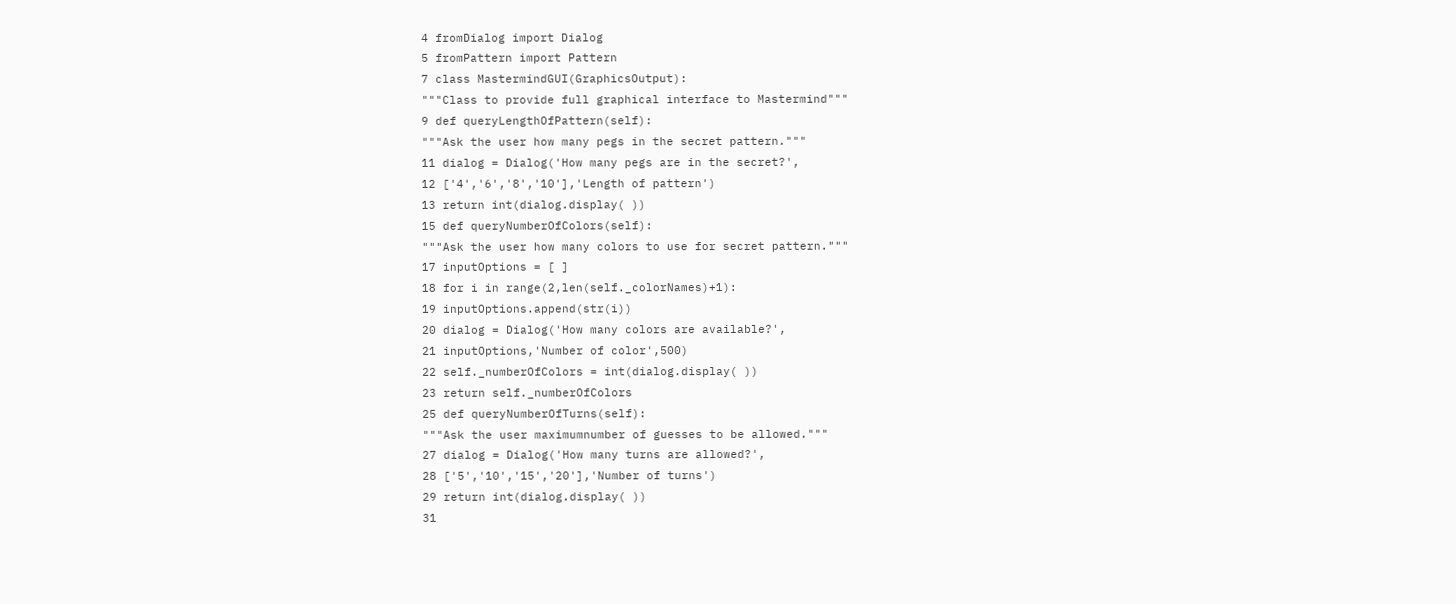4 fromDialog import Dialog
5 fromPattern import Pattern
7 class MastermindGUI(GraphicsOutput):
"""Class to provide full graphical interface to Mastermind"""
9 def queryLengthOfPattern(self):
"""Ask the user how many pegs in the secret pattern."""
11 dialog = Dialog('How many pegs are in the secret?',
12 ['4','6','8','10'],'Length of pattern')
13 return int(dialog.display( ))
15 def queryNumberOfColors(self):
"""Ask the user how many colors to use for secret pattern."""
17 inputOptions = [ ]
18 for i in range(2,len(self._colorNames)+1):
19 inputOptions.append(str(i))
20 dialog = Dialog('How many colors are available?',
21 inputOptions,'Number of color',500)
22 self._numberOfColors = int(dialog.display( ))
23 return self._numberOfColors
25 def queryNumberOfTurns(self):
"""Ask the user maximumnumber of guesses to be allowed."""
27 dialog = Dialog('How many turns are allowed?',
28 ['5','10','15','20'],'Number of turns')
29 return int(dialog.display( ))
31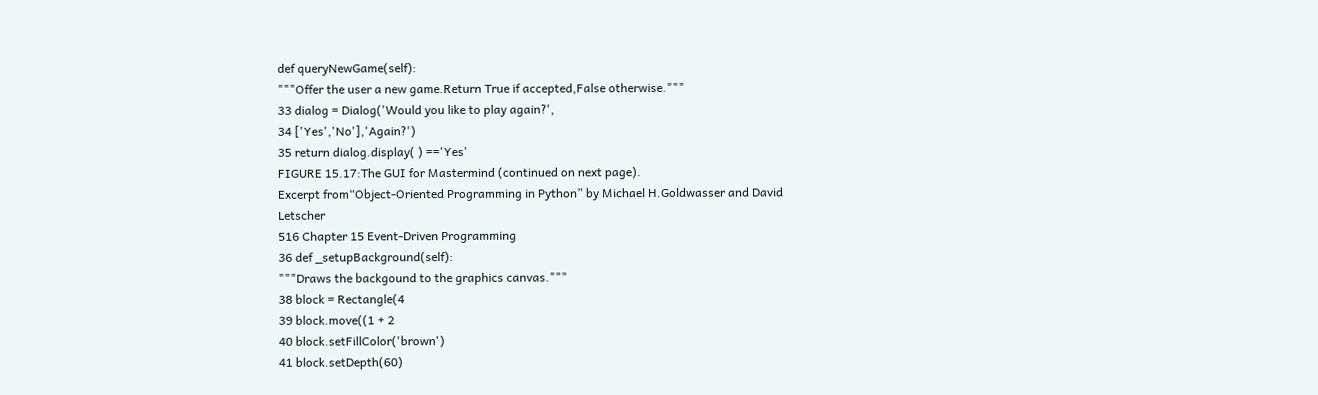def queryNewGame(self):
"""Offer the user a new game.Return True if accepted,False otherwise."""
33 dialog = Dialog('Would you like to play again?',
34 ['Yes','No'],'Again?')
35 return dialog.display( ) =='Yes'
FIGURE 15.17:The GUI for Mastermind (continued on next page).
Excerpt from“Object-Oriented Programming in Python” by Michael H.Goldwasser and David Letscher
516 Chapter 15 Event-Driven Programming
36 def _setupBackground(self):
"""Draws the backgound to the graphics canvas."""
38 block = Rectangle(4
39 block.move((1 + 2
40 block.setFillColor('brown')
41 block.setDepth(60)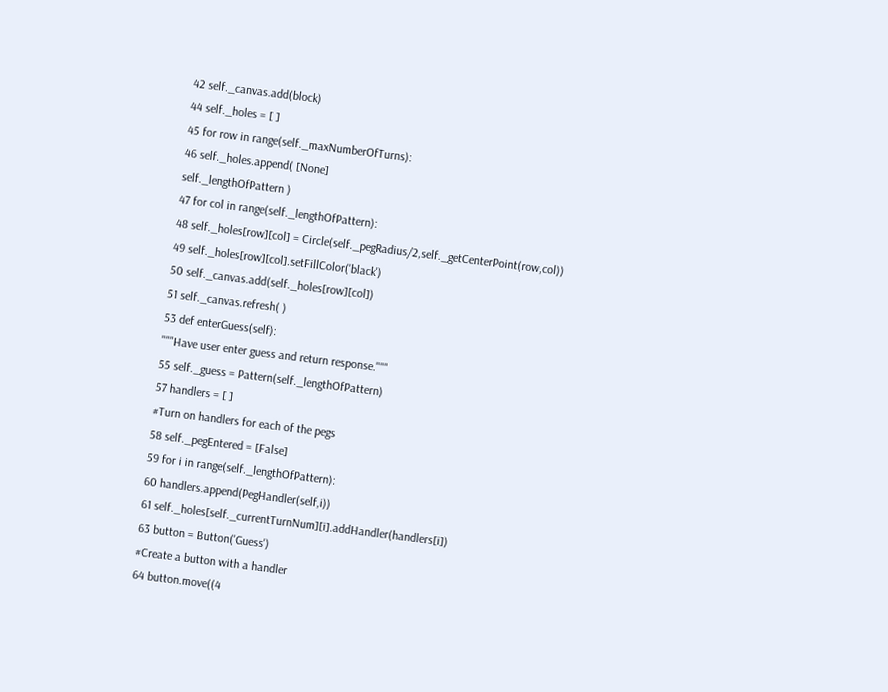42 self._canvas.add(block)
44 self._holes = [ ]
45 for row in range(self._maxNumberOfTurns):
46 self._holes.append( [None]
self._lengthOfPattern )
47 for col in range(self._lengthOfPattern):
48 self._holes[row][col] = Circle(self._pegRadius/2,self._getCenterPoint(row,col))
49 self._holes[row][col].setFillColor('black')
50 self._canvas.add(self._holes[row][col])
51 self._canvas.refresh( )
53 def enterGuess(self):
"""Have user enter guess and return response."""
55 self._guess = Pattern(self._lengthOfPattern)
57 handlers = [ ]
#Turn on handlers for each of the pegs
58 self._pegEntered = [False]
59 for i in range(self._lengthOfPattern):
60 handlers.append(PegHandler(self,i))
61 self._holes[self._currentTurnNum][i].addHandler(handlers[i])
63 button = Button('Guess')
#Create a button with a handler
64 button.move((4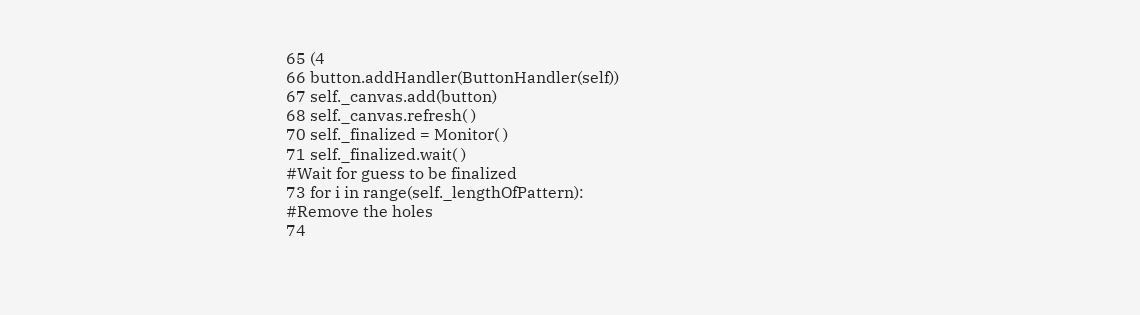65 (4
66 button.addHandler(ButtonHandler(self))
67 self._canvas.add(button)
68 self._canvas.refresh( )
70 self._finalized = Monitor( )
71 self._finalized.wait( )
#Wait for guess to be finalized
73 for i in range(self._lengthOfPattern):
#Remove the holes
74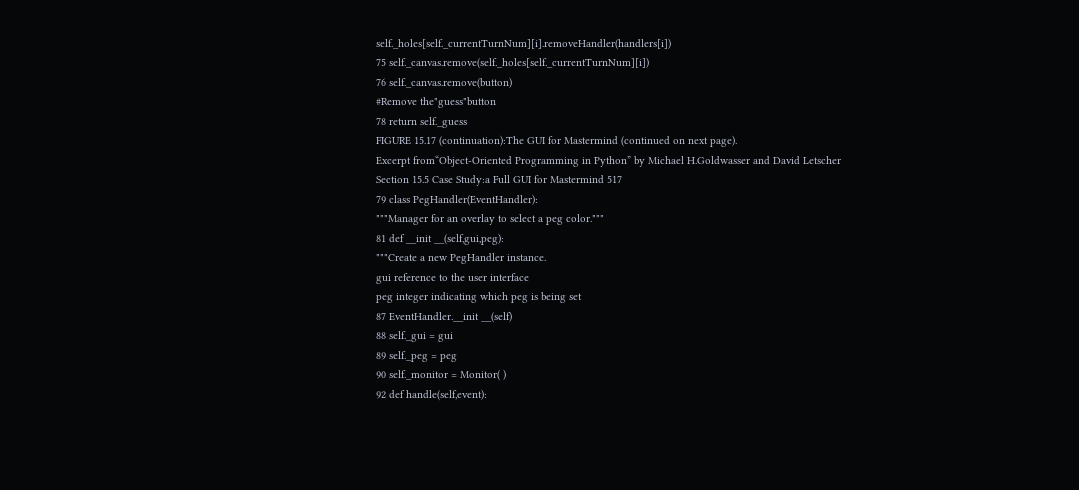self._holes[self._currentTurnNum][i].removeHandler(handlers[i])
75 self._canvas.remove(self._holes[self._currentTurnNum][i])
76 self._canvas.remove(button)
#Remove the"guess"button
78 return self._guess
FIGURE 15.17 (continuation):The GUI for Mastermind (continued on next page).
Excerpt from“Object-Oriented Programming in Python” by Michael H.Goldwasser and David Letscher
Section 15.5 Case Study:a Full GUI for Mastermind 517
79 class PegHandler(EventHandler):
"""Manager for an overlay to select a peg color."""
81 def __init __(self,gui,peg):
"""Create a new PegHandler instance.
gui reference to the user interface
peg integer indicating which peg is being set
87 EventHandler.__init __(self)
88 self._gui = gui
89 self._peg = peg
90 self._monitor = Monitor( )
92 def handle(self,event):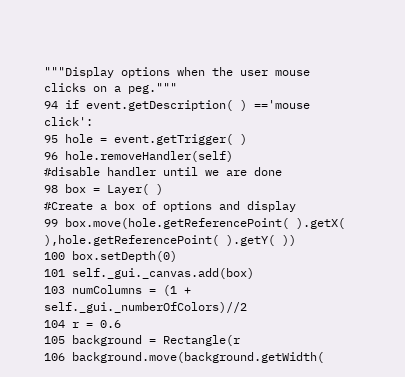"""Display options when the user mouse clicks on a peg."""
94 if event.getDescription( ) =='mouse click':
95 hole = event.getTrigger( )
96 hole.removeHandler(self)
#disable handler until we are done
98 box = Layer( )
#Create a box of options and display
99 box.move(hole.getReferencePoint( ).getX( ),hole.getReferencePoint( ).getY( ))
100 box.setDepth(0)
101 self._gui._canvas.add(box)
103 numColumns = (1 + self._gui._numberOfColors)//2
104 r = 0.6
105 background = Rectangle(r
106 background.move(background.getWidth(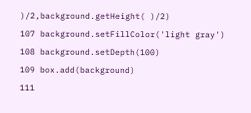)/2,background.getHeight( )/2)
107 background.setFillColor('light gray')
108 background.setDepth(100)
109 box.add(background)
111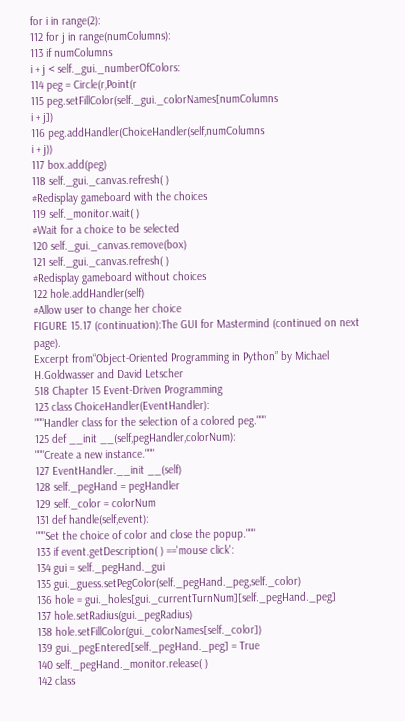for i in range(2):
112 for j in range(numColumns):
113 if numColumns
i + j < self._gui._numberOfColors:
114 peg = Circle(r,Point(r
115 peg.setFillColor(self._gui._colorNames[numColumns
i + j])
116 peg.addHandler(ChoiceHandler(self,numColumns
i + j))
117 box.add(peg)
118 self._gui._canvas.refresh( )
#Redisplay gameboard with the choices
119 self._monitor.wait( )
#Wait for a choice to be selected
120 self._gui._canvas.remove(box)
121 self._gui._canvas.refresh( )
#Redisplay gameboard without choices
122 hole.addHandler(self)
#Allow user to change her choice
FIGURE 15.17 (continuation):The GUI for Mastermind (continued on next page).
Excerpt from“Object-Oriented Programming in Python” by Michael H.Goldwasser and David Letscher
518 Chapter 15 Event-Driven Programming
123 class ChoiceHandler(EventHandler):
"""Handler class for the selection of a colored peg."""
125 def __init __(self,pegHandler,colorNum):
"""Create a new instance."""
127 EventHandler.__init __(self)
128 self._pegHand = pegHandler
129 self._color = colorNum
131 def handle(self,event):
"""Set the choice of color and close the popup."""
133 if event.getDescription( ) =='mouse click':
134 gui = self._pegHand._gui
135 gui._guess.setPegColor(self._pegHand._peg,self._color)
136 hole = gui._holes[gui._currentTurnNum][self._pegHand._peg]
137 hole.setRadius(gui._pegRadius)
138 hole.setFillColor(gui._colorNames[self._color])
139 gui._pegEntered[self._pegHand._peg] = True
140 self._pegHand._monitor.release( )
142 class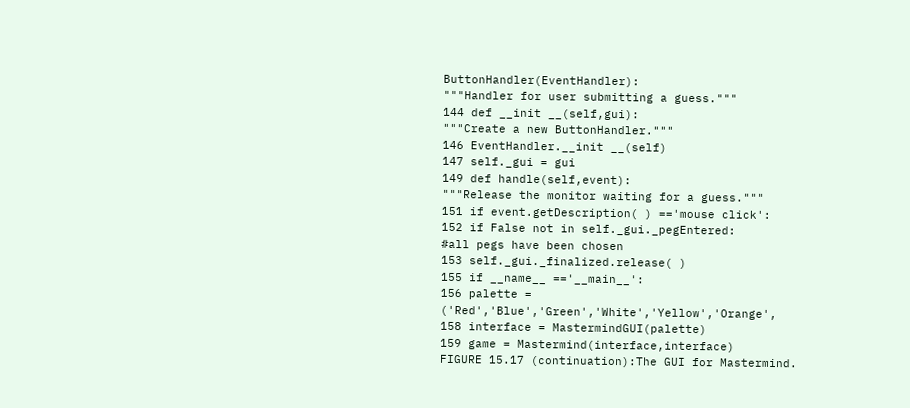ButtonHandler(EventHandler):
"""Handler for user submitting a guess."""
144 def __init __(self,gui):
"""Create a new ButtonHandler."""
146 EventHandler.__init __(self)
147 self._gui = gui
149 def handle(self,event):
"""Release the monitor waiting for a guess."""
151 if event.getDescription( ) =='mouse click':
152 if False not in self._gui._pegEntered:
#all pegs have been chosen
153 self._gui._finalized.release( )
155 if __name__ =='__main__':
156 palette = ('Red','Blue','Green','White','Yellow','Orange',
158 interface = MastermindGUI(palette)
159 game = Mastermind(interface,interface)
FIGURE 15.17 (continuation):The GUI for Mastermind.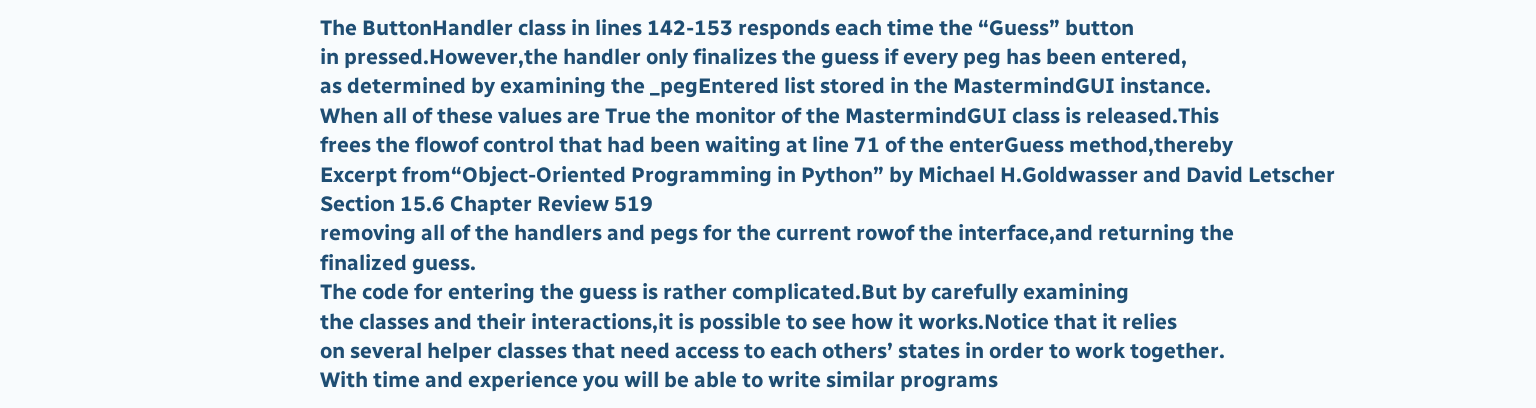The ButtonHandler class in lines 142-153 responds each time the “Guess” button
in pressed.However,the handler only finalizes the guess if every peg has been entered,
as determined by examining the _pegEntered list stored in the MastermindGUI instance.
When all of these values are True the monitor of the MastermindGUI class is released.This
frees the flowof control that had been waiting at line 71 of the enterGuess method,thereby
Excerpt from“Object-Oriented Programming in Python” by Michael H.Goldwasser and David Letscher
Section 15.6 Chapter Review 519
removing all of the handlers and pegs for the current rowof the interface,and returning the
finalized guess.
The code for entering the guess is rather complicated.But by carefully examining
the classes and their interactions,it is possible to see how it works.Notice that it relies
on several helper classes that need access to each others’ states in order to work together.
With time and experience you will be able to write similar programs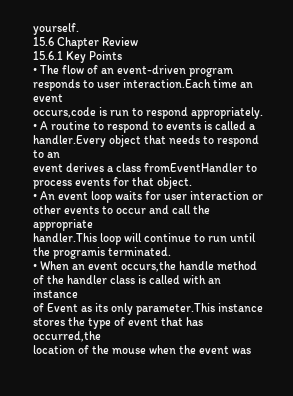yourself.
15.6 Chapter Review
15.6.1 Key Points
• The flow of an event-driven program responds to user interaction.Each time an event
occurs,code is run to respond appropriately.
• A routine to respond to events is called a handler.Every object that needs to respond to an
event derives a class fromEventHandler to process events for that object.
• An event loop waits for user interaction or other events to occur and call the appropriate
handler.This loop will continue to run until the programis terminated.
• When an event occurs,the handle method of the handler class is called with an instance
of Event as its only parameter.This instance stores the type of event that has occurred,the
location of the mouse when the event was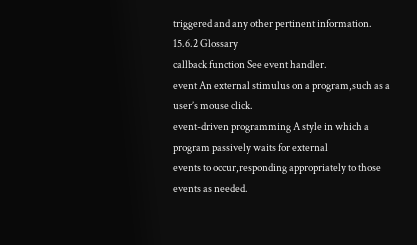triggered and any other pertinent information.
15.6.2 Glossary
callback function See event handler.
event An external stimulus on a program,such as a user’s mouse click.
event-driven programming A style in which a program passively waits for external
events to occur,responding appropriately to those events as needed.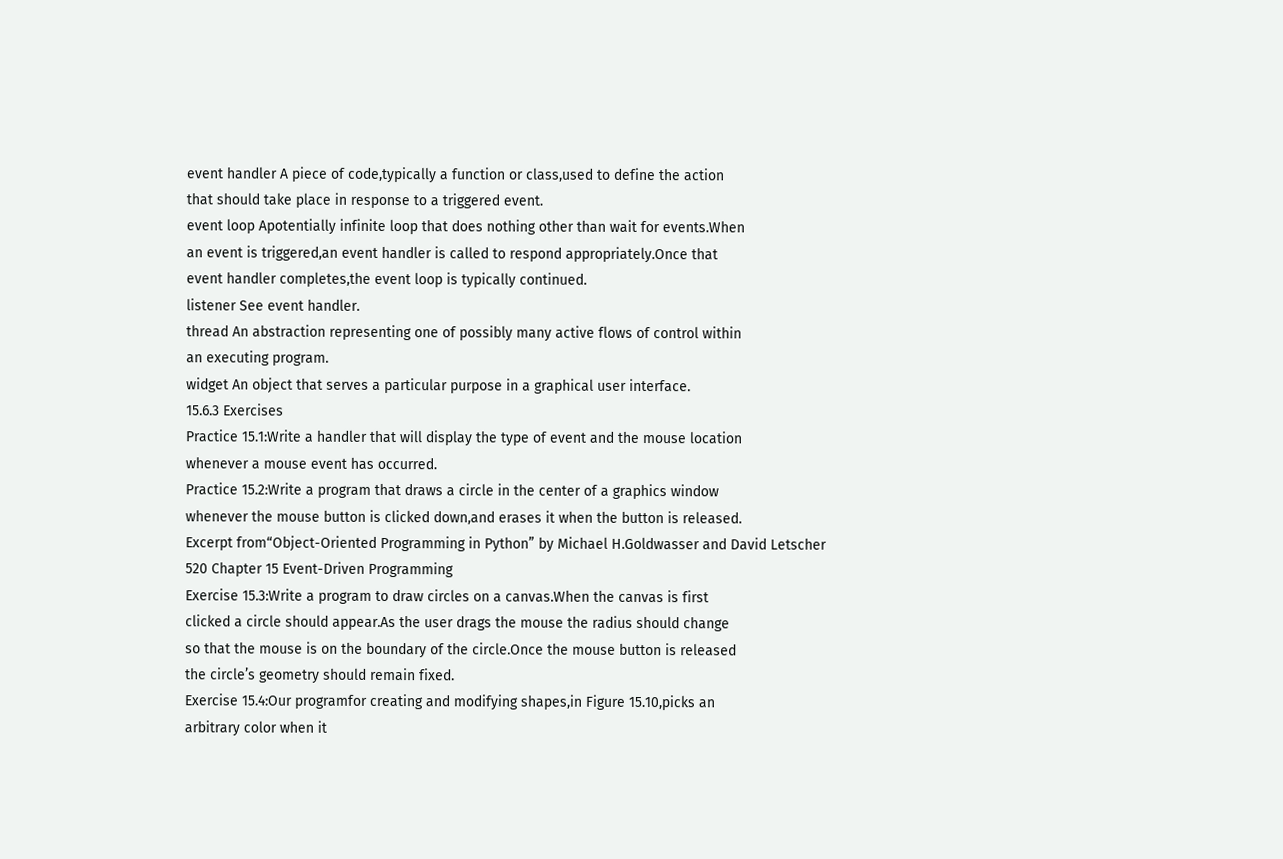event handler A piece of code,typically a function or class,used to define the action
that should take place in response to a triggered event.
event loop Apotentially infinite loop that does nothing other than wait for events.When
an event is triggered,an event handler is called to respond appropriately.Once that
event handler completes,the event loop is typically continued.
listener See event handler.
thread An abstraction representing one of possibly many active flows of control within
an executing program.
widget An object that serves a particular purpose in a graphical user interface.
15.6.3 Exercises
Practice 15.1:Write a handler that will display the type of event and the mouse location
whenever a mouse event has occurred.
Practice 15.2:Write a program that draws a circle in the center of a graphics window
whenever the mouse button is clicked down,and erases it when the button is released.
Excerpt from“Object-Oriented Programming in Python” by Michael H.Goldwasser and David Letscher
520 Chapter 15 Event-Driven Programming
Exercise 15.3:Write a program to draw circles on a canvas.When the canvas is first
clicked a circle should appear.As the user drags the mouse the radius should change
so that the mouse is on the boundary of the circle.Once the mouse button is released
the circle’s geometry should remain fixed.
Exercise 15.4:Our programfor creating and modifying shapes,in Figure 15.10,picks an
arbitrary color when it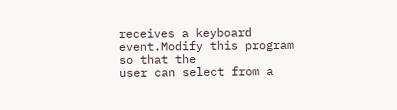receives a keyboard event.Modify this program so that the
user can select from a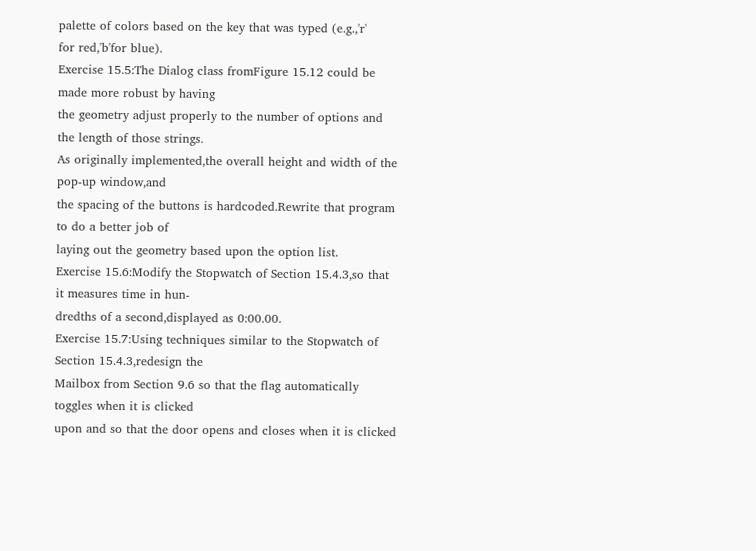palette of colors based on the key that was typed (e.g.,'r'
for red,'b'for blue).
Exercise 15.5:The Dialog class fromFigure 15.12 could be made more robust by having
the geometry adjust properly to the number of options and the length of those strings.
As originally implemented,the overall height and width of the pop-up window,and
the spacing of the buttons is hardcoded.Rewrite that program to do a better job of
laying out the geometry based upon the option list.
Exercise 15.6:Modify the Stopwatch of Section 15.4.3,so that it measures time in hun-
dredths of a second,displayed as 0:00.00.
Exercise 15.7:Using techniques similar to the Stopwatch of Section 15.4.3,redesign the
Mailbox from Section 9.6 so that the flag automatically toggles when it is clicked
upon and so that the door opens and closes when it is clicked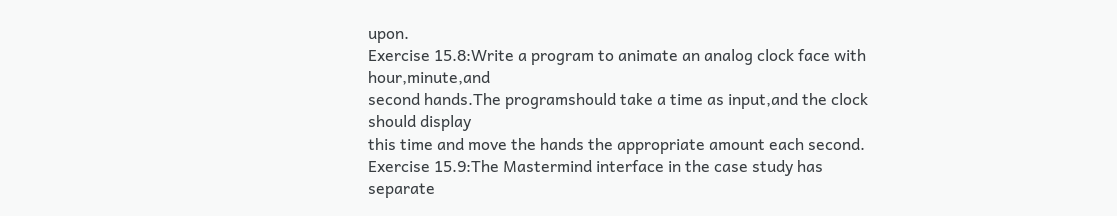upon.
Exercise 15.8:Write a program to animate an analog clock face with hour,minute,and
second hands.The programshould take a time as input,and the clock should display
this time and move the hands the appropriate amount each second.
Exercise 15.9:The Mastermind interface in the case study has separate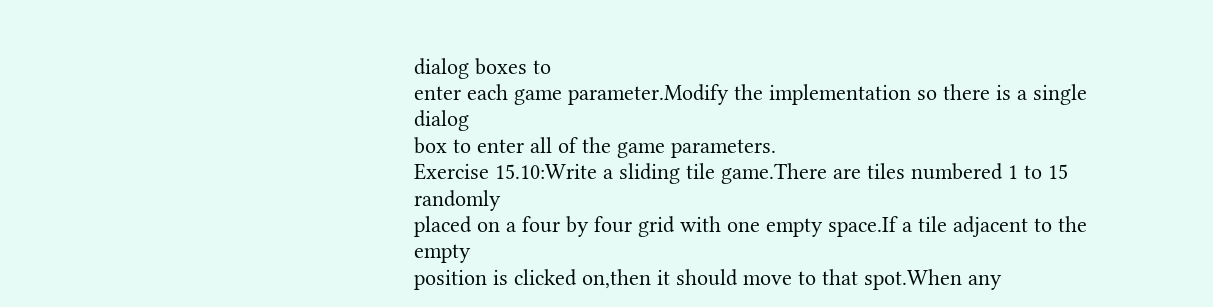dialog boxes to
enter each game parameter.Modify the implementation so there is a single dialog
box to enter all of the game parameters.
Exercise 15.10:Write a sliding tile game.There are tiles numbered 1 to 15 randomly
placed on a four by four grid with one empty space.If a tile adjacent to the empty
position is clicked on,then it should move to that spot.When any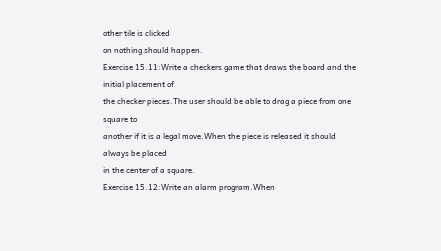other tile is clicked
on nothing should happen.
Exercise 15.11:Write a checkers game that draws the board and the initial placement of
the checker pieces.The user should be able to drag a piece from one square to
another if it is a legal move.When the piece is released it should always be placed
in the center of a square.
Exercise 15.12:Write an alarm program.When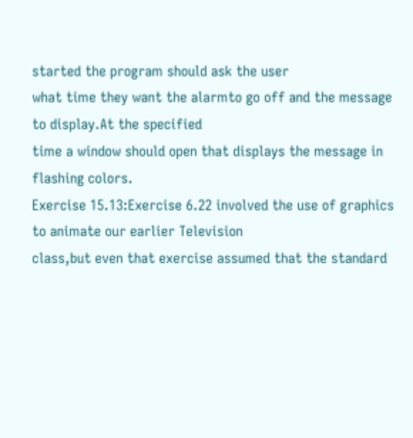started the program should ask the user
what time they want the alarmto go off and the message to display.At the specified
time a window should open that displays the message in flashing colors.
Exercise 15.13:Exercise 6.22 involved the use of graphics to animate our earlier Television
class,but even that exercise assumed that the standard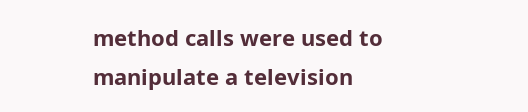method calls were used to
manipulate a television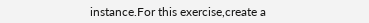instance.For this exercise,create a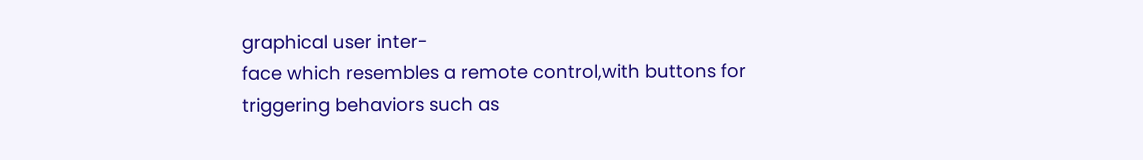graphical user inter-
face which resembles a remote control,with buttons for triggering behaviors such as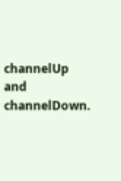channelUp and channelDown.